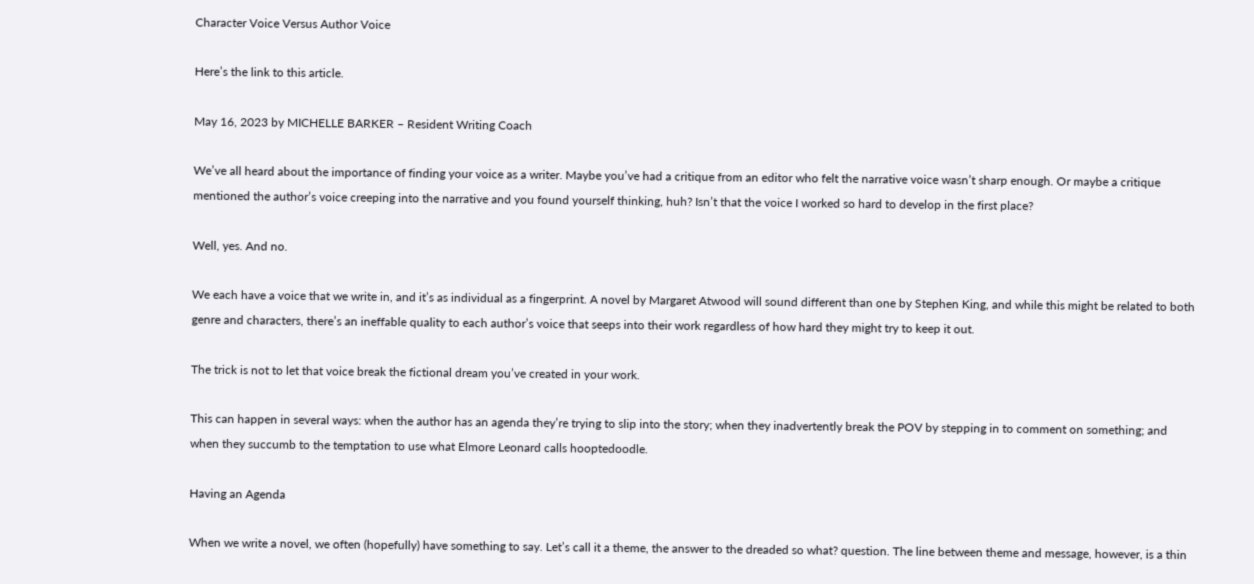Character Voice Versus Author Voice

Here’s the link to this article.

May 16, 2023 by MICHELLE BARKER – Resident Writing Coach

We’ve all heard about the importance of finding your voice as a writer. Maybe you’ve had a critique from an editor who felt the narrative voice wasn’t sharp enough. Or maybe a critique mentioned the author’s voice creeping into the narrative and you found yourself thinking, huh? Isn’t that the voice I worked so hard to develop in the first place?

Well, yes. And no.

We each have a voice that we write in, and it’s as individual as a fingerprint. A novel by Margaret Atwood will sound different than one by Stephen King, and while this might be related to both genre and characters, there’s an ineffable quality to each author’s voice that seeps into their work regardless of how hard they might try to keep it out.

The trick is not to let that voice break the fictional dream you’ve created in your work.

This can happen in several ways: when the author has an agenda they’re trying to slip into the story; when they inadvertently break the POV by stepping in to comment on something; and when they succumb to the temptation to use what Elmore Leonard calls hooptedoodle.

Having an Agenda

When we write a novel, we often (hopefully) have something to say. Let’s call it a theme, the answer to the dreaded so what? question. The line between theme and message, however, is a thin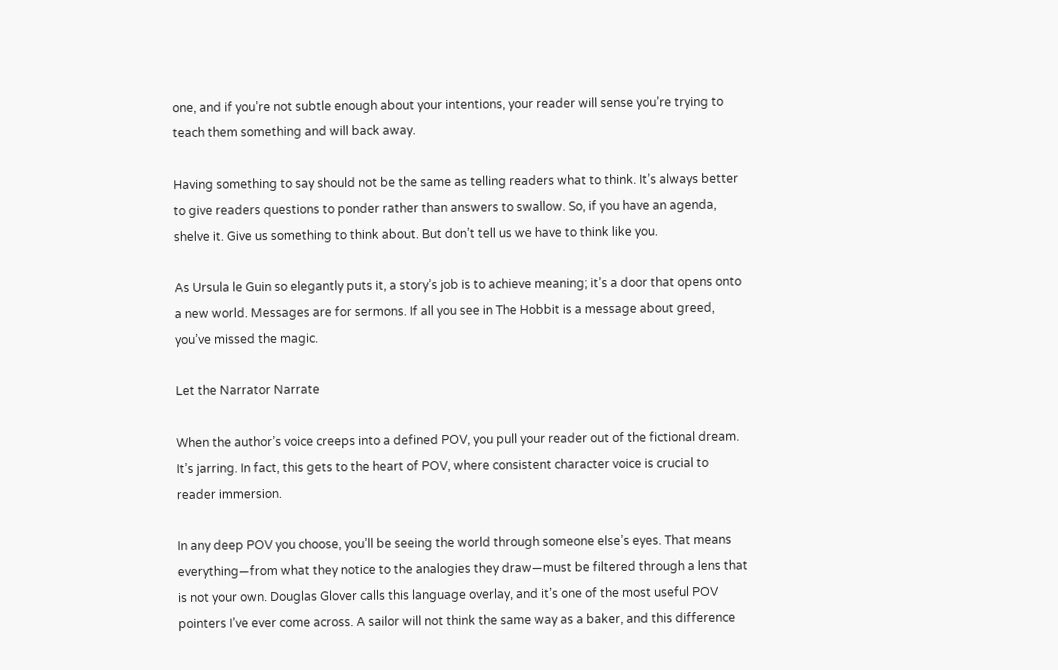one, and if you’re not subtle enough about your intentions, your reader will sense you’re trying to teach them something and will back away.

Having something to say should not be the same as telling readers what to think. It’s always better to give readers questions to ponder rather than answers to swallow. So, if you have an agenda, shelve it. Give us something to think about. But don’t tell us we have to think like you.

As Ursula le Guin so elegantly puts it, a story’s job is to achieve meaning; it’s a door that opens onto a new world. Messages are for sermons. If all you see in The Hobbit is a message about greed, you’ve missed the magic.

Let the Narrator Narrate

When the author’s voice creeps into a defined POV, you pull your reader out of the fictional dream. It’s jarring. In fact, this gets to the heart of POV, where consistent character voice is crucial to reader immersion.

In any deep POV you choose, you’ll be seeing the world through someone else’s eyes. That means everything—from what they notice to the analogies they draw—must be filtered through a lens that is not your own. Douglas Glover calls this language overlay, and it’s one of the most useful POV pointers I’ve ever come across. A sailor will not think the same way as a baker, and this difference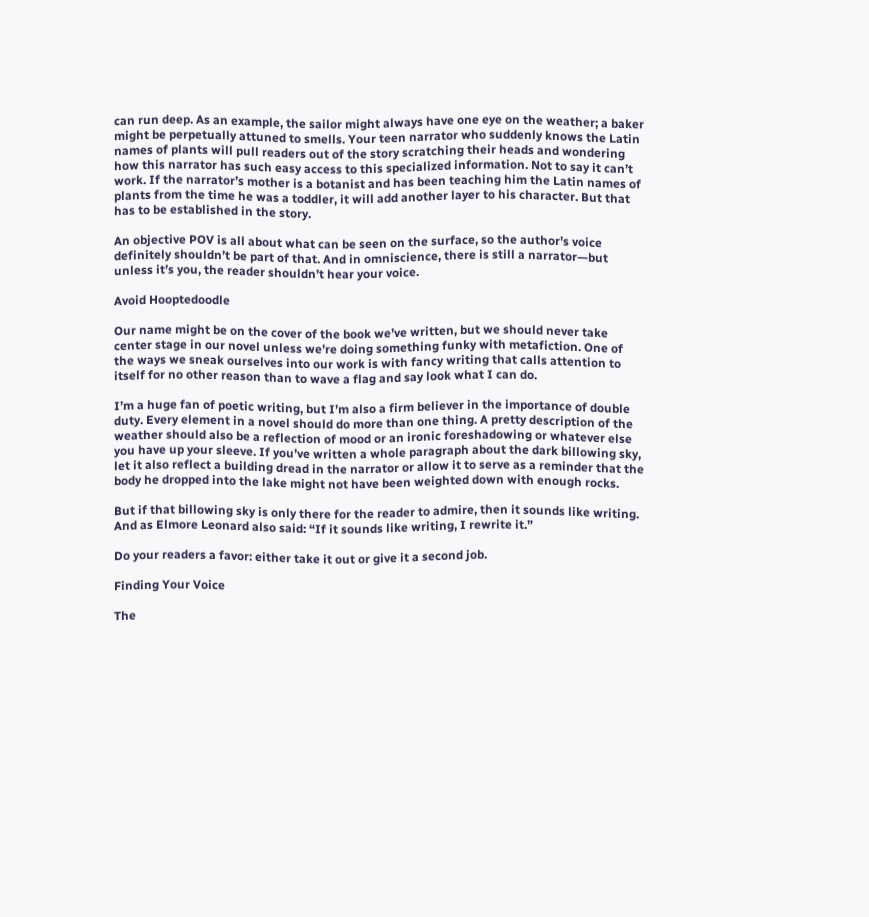can run deep. As an example, the sailor might always have one eye on the weather; a baker might be perpetually attuned to smells. Your teen narrator who suddenly knows the Latin names of plants will pull readers out of the story scratching their heads and wondering how this narrator has such easy access to this specialized information. Not to say it can’t work. If the narrator’s mother is a botanist and has been teaching him the Latin names of plants from the time he was a toddler, it will add another layer to his character. But that has to be established in the story.

An objective POV is all about what can be seen on the surface, so the author’s voice definitely shouldn’t be part of that. And in omniscience, there is still a narrator—but unless it’s you, the reader shouldn’t hear your voice.

Avoid Hooptedoodle

Our name might be on the cover of the book we’ve written, but we should never take center stage in our novel unless we’re doing something funky with metafiction. One of the ways we sneak ourselves into our work is with fancy writing that calls attention to itself for no other reason than to wave a flag and say look what I can do.

I’m a huge fan of poetic writing, but I’m also a firm believer in the importance of double duty. Every element in a novel should do more than one thing. A pretty description of the weather should also be a reflection of mood or an ironic foreshadowing or whatever else you have up your sleeve. If you’ve written a whole paragraph about the dark billowing sky, let it also reflect a building dread in the narrator or allow it to serve as a reminder that the body he dropped into the lake might not have been weighted down with enough rocks.

But if that billowing sky is only there for the reader to admire, then it sounds like writing. And as Elmore Leonard also said: “If it sounds like writing, I rewrite it.”

Do your readers a favor: either take it out or give it a second job.

Finding Your Voice

The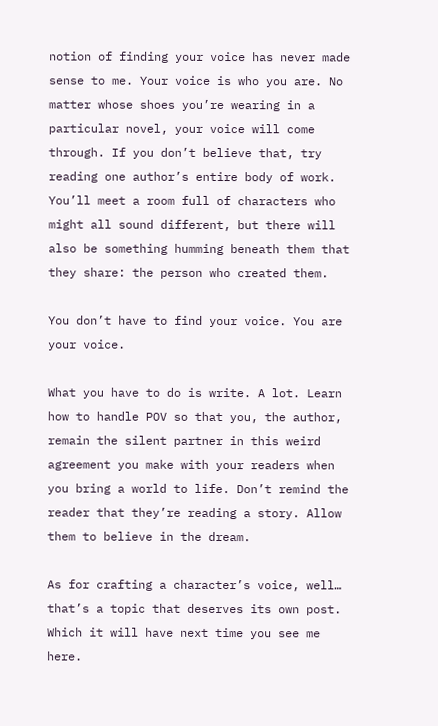notion of finding your voice has never made sense to me. Your voice is who you are. No matter whose shoes you’re wearing in a particular novel, your voice will come through. If you don’t believe that, try reading one author’s entire body of work. You’ll meet a room full of characters who might all sound different, but there will also be something humming beneath them that they share: the person who created them.

You don’t have to find your voice. You are your voice.

What you have to do is write. A lot. Learn how to handle POV so that you, the author, remain the silent partner in this weird agreement you make with your readers when you bring a world to life. Don’t remind the reader that they’re reading a story. Allow them to believe in the dream.

As for crafting a character’s voice, well… that’s a topic that deserves its own post. Which it will have next time you see me here.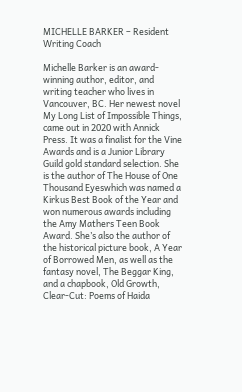MICHELLE BARKER – Resident Writing Coach

Michelle Barker is an award-winning author, editor, and writing teacher who lives in Vancouver, BC. Her newest novel My Long List of Impossible Things, came out in 2020 with Annick Press. It was a finalist for the Vine Awards and is a Junior Library Guild gold standard selection. She is the author of The House of One Thousand Eyeswhich was named a Kirkus Best Book of the Year and won numerous awards including the Amy Mathers Teen Book Award. She’s also the author of the historical picture book, A Year of Borrowed Men, as well as the fantasy novel, The Beggar King, and a chapbook, Old Growth, Clear-Cut: Poems of Haida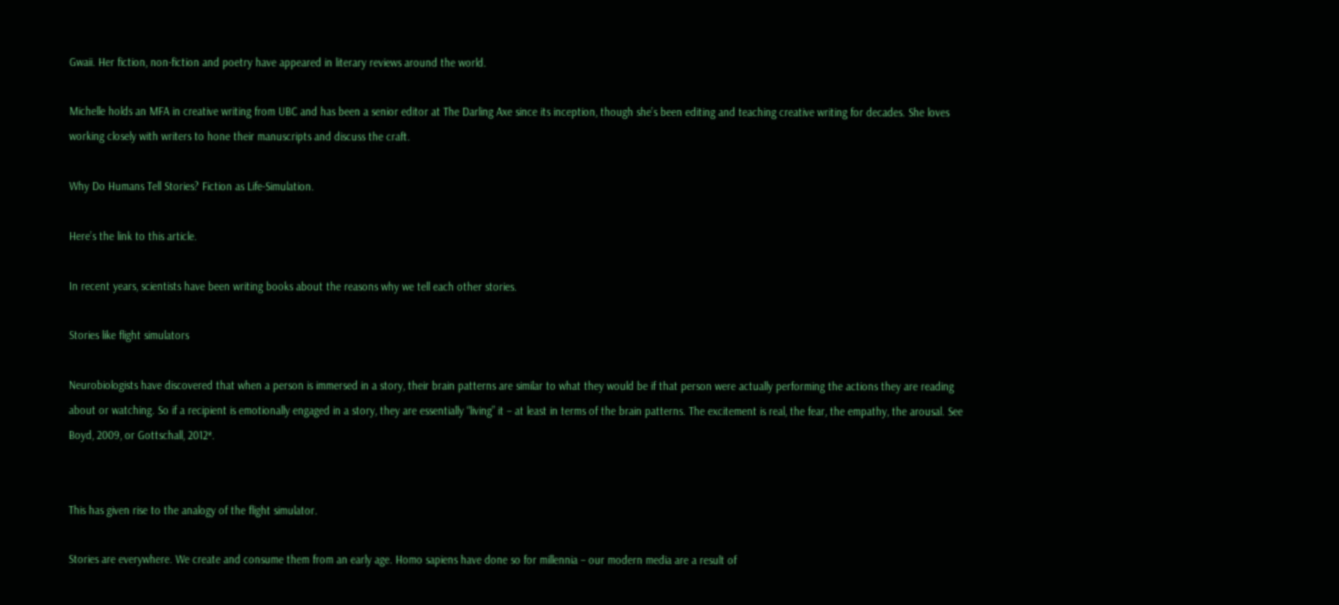Gwaii. Her fiction, non-fiction and poetry have appeared in literary reviews around the world.

Michelle holds an MFA in creative writing from UBC and has been a senior editor at The Darling Axe since its inception, though she’s been editing and teaching creative writing for decades. She loves working closely with writers to hone their manuscripts and discuss the craft.

Why Do Humans Tell Stories? Fiction as Life-Simulation.

Here’s the link to this article.

In recent years, scientists have been writing books about the reasons why we tell each other stories.

Stories like flight simulators

Neurobiologists have discovered that when a person is immersed in a story, their brain patterns are similar to what they would be if that person were actually performing the actions they are reading about or watching. So if a recipient is emotionally engaged in a story, they are essentially “living” it – at least in terms of the brain patterns. The excitement is real, the fear, the empathy, the arousal. See Boyd, 2009, or Gottschall, 2012*.


This has given rise to the analogy of the flight simulator.

Stories are everywhere. We create and consume them from an early age. Homo sapiens have done so for millennia – our modern media are a result of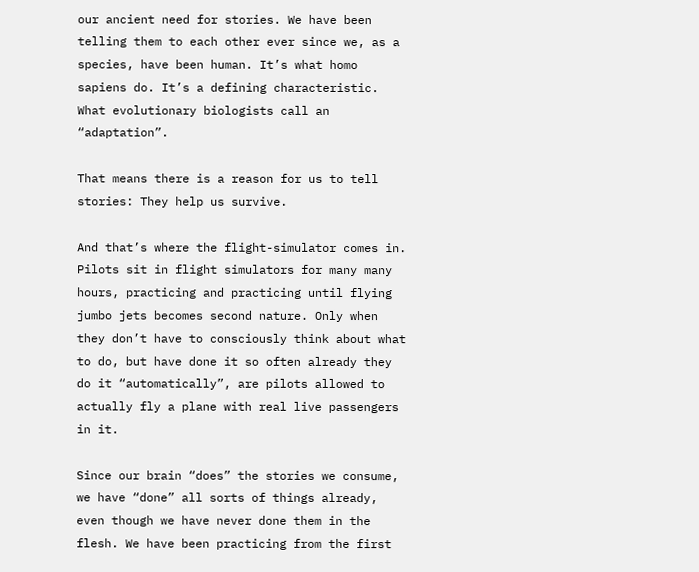our ancient need for stories. We have been telling them to each other ever since we, as a species, have been human. It’s what homo sapiens do. It’s a defining characteristic. What evolutionary biologists call an “adaptation”.

That means there is a reason for us to tell stories: They help us survive.

And that’s where the flight-simulator comes in. Pilots sit in flight simulators for many many hours, practicing and practicing until flying jumbo jets becomes second nature. Only when they don’t have to consciously think about what to do, but have done it so often already they do it “automatically”, are pilots allowed to actually fly a plane with real live passengers in it.

Since our brain “does” the stories we consume, we have “done” all sorts of things already, even though we have never done them in the flesh. We have been practicing from the first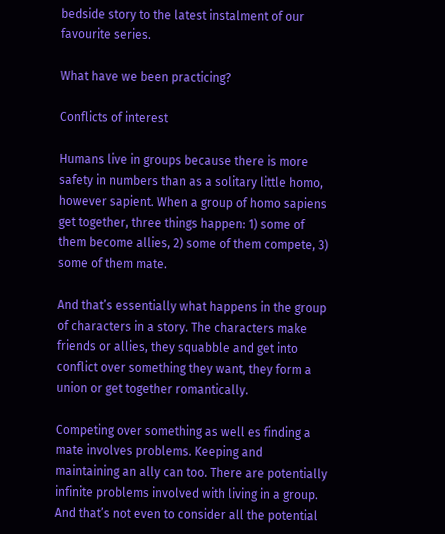bedside story to the latest instalment of our favourite series.

What have we been practicing?

Conflicts of interest

Humans live in groups because there is more safety in numbers than as a solitary little homo, however sapient. When a group of homo sapiens get together, three things happen: 1) some of them become allies, 2) some of them compete, 3) some of them mate.

And that’s essentially what happens in the group of characters in a story. The characters make friends or allies, they squabble and get into conflict over something they want, they form a union or get together romantically.

Competing over something as well es finding a mate involves problems. Keeping and maintaining an ally can too. There are potentially infinite problems involved with living in a group. And that’s not even to consider all the potential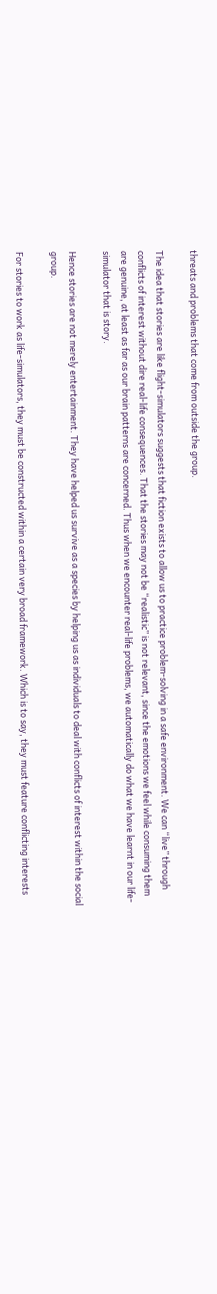threats and problems that come from outside the group.

The idea that stories are like flight-simulators suggests that fiction exists to allow us to practice problem-solving in a safe environment. We can “live” through conflicts of interest without dire real-life consequences. That the stories may not be “realistic” is not relevant, since the emotions we feel while consuming them are genuine, at least as far as our brain patterns are concerned. Thus when we encounter real-life problems, we automatically do what we have learnt in our life-simulator that is story.

Hence stories are not merely entertainment. They have helped us survive as a species by helping us as individuals to deal with conflicts of interest within the social group.

For stories to work as life-simulators, they must be constructed within a certain very broad framework. Which is to say, they must feature conflicting interests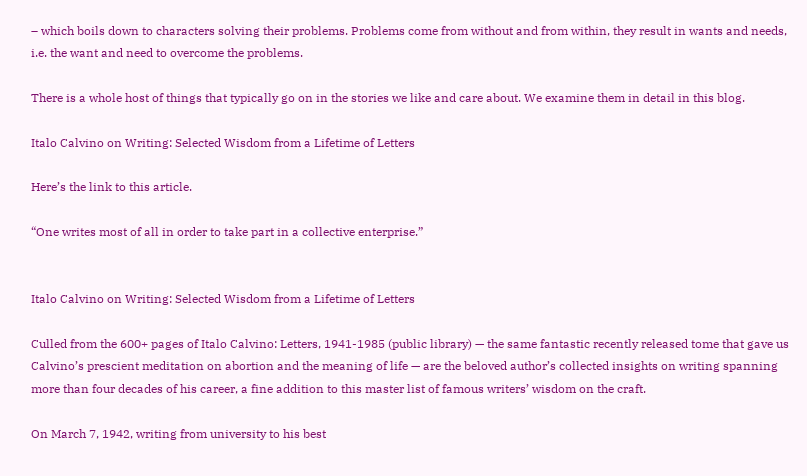– which boils down to characters solving their problems. Problems come from without and from within, they result in wants and needs, i.e. the want and need to overcome the problems.

There is a whole host of things that typically go on in the stories we like and care about. We examine them in detail in this blog.

Italo Calvino on Writing: Selected Wisdom from a Lifetime of Letters

Here’s the link to this article.

“One writes most of all in order to take part in a collective enterprise.”


Italo Calvino on Writing: Selected Wisdom from a Lifetime of Letters

Culled from the 600+ pages of Italo Calvino: Letters, 1941-1985 (public library) — the same fantastic recently released tome that gave us Calvino’s prescient meditation on abortion and the meaning of life — are the beloved author’s collected insights on writing spanning more than four decades of his career, a fine addition to this master list of famous writers’ wisdom on the craft.

On March 7, 1942, writing from university to his best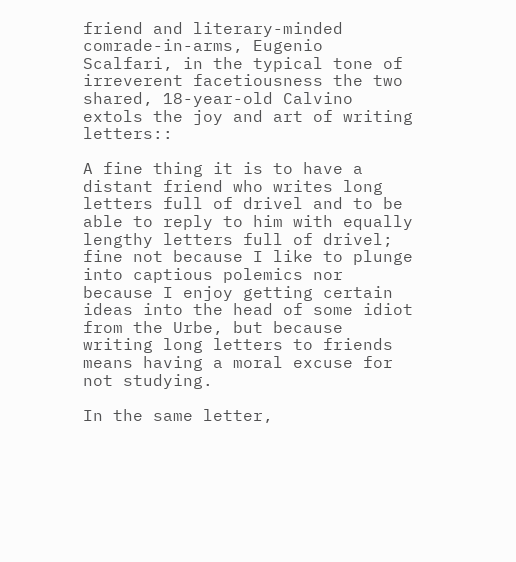friend and literary-minded comrade-in-arms, Eugenio Scalfari, in the typical tone of irreverent facetiousness the two shared, 18-year-old Calvino extols the joy and art of writing letters::

A fine thing it is to have a distant friend who writes long letters full of drivel and to be able to reply to him with equally lengthy letters full of drivel; fine not because I like to plunge into captious polemics nor because I enjoy getting certain ideas into the head of some idiot from the Urbe, but because writing long letters to friends means having a moral excuse for not studying.

In the same letter,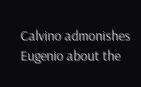Calvino admonishes Eugenio about the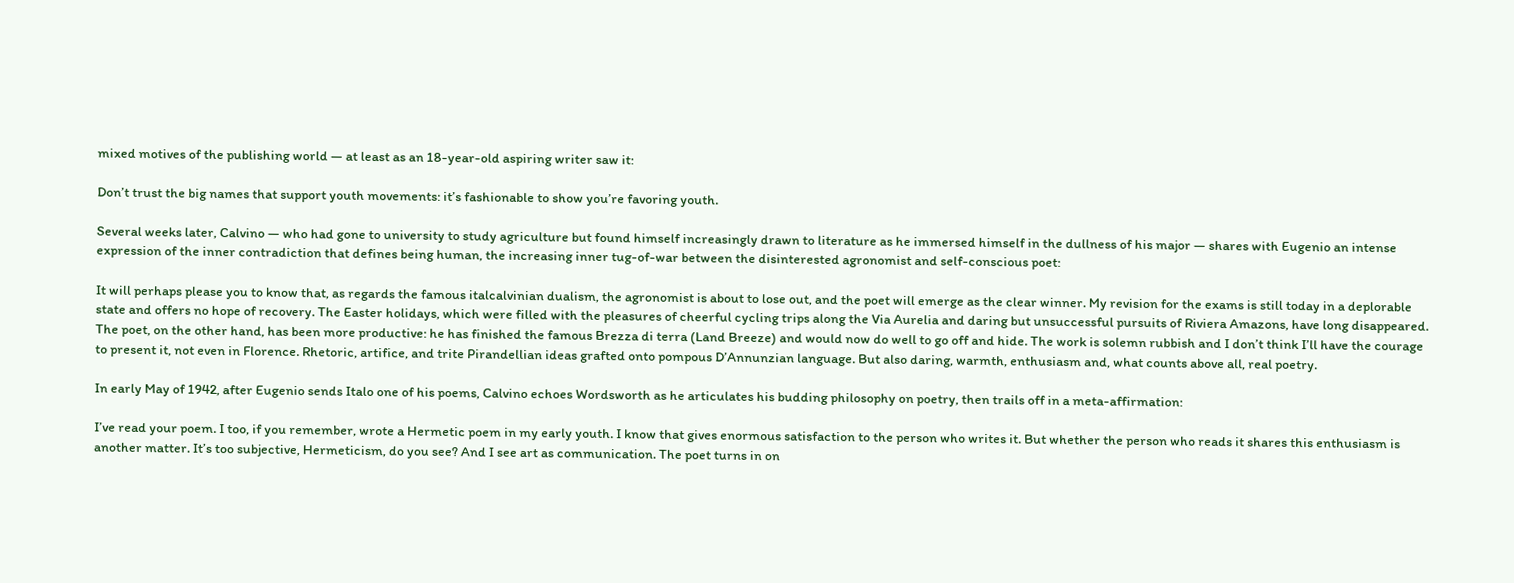mixed motives of the publishing world — at least as an 18-year-old aspiring writer saw it:

Don’t trust the big names that support youth movements: it’s fashionable to show you’re favoring youth.

Several weeks later, Calvino — who had gone to university to study agriculture but found himself increasingly drawn to literature as he immersed himself in the dullness of his major — shares with Eugenio an intense expression of the inner contradiction that defines being human, the increasing inner tug-of-war between the disinterested agronomist and self-conscious poet:

It will perhaps please you to know that, as regards the famous italcalvinian dualism, the agronomist is about to lose out, and the poet will emerge as the clear winner. My revision for the exams is still today in a deplorable state and offers no hope of recovery. The Easter holidays, which were filled with the pleasures of cheerful cycling trips along the Via Aurelia and daring but unsuccessful pursuits of Riviera Amazons, have long disappeared. The poet, on the other hand, has been more productive: he has finished the famous Brezza di terra (Land Breeze) and would now do well to go off and hide. The work is solemn rubbish and I don’t think I’ll have the courage to present it, not even in Florence. Rhetoric, artifice, and trite Pirandellian ideas grafted onto pompous D’Annunzian language. But also daring, warmth, enthusiasm and, what counts above all, real poetry.

In early May of 1942, after Eugenio sends Italo one of his poems, Calvino echoes Wordsworth as he articulates his budding philosophy on poetry, then trails off in a meta-affirmation:

I’ve read your poem. I too, if you remember, wrote a Hermetic poem in my early youth. I know that gives enormous satisfaction to the person who writes it. But whether the person who reads it shares this enthusiasm is another matter. It’s too subjective, Hermeticism, do you see? And I see art as communication. The poet turns in on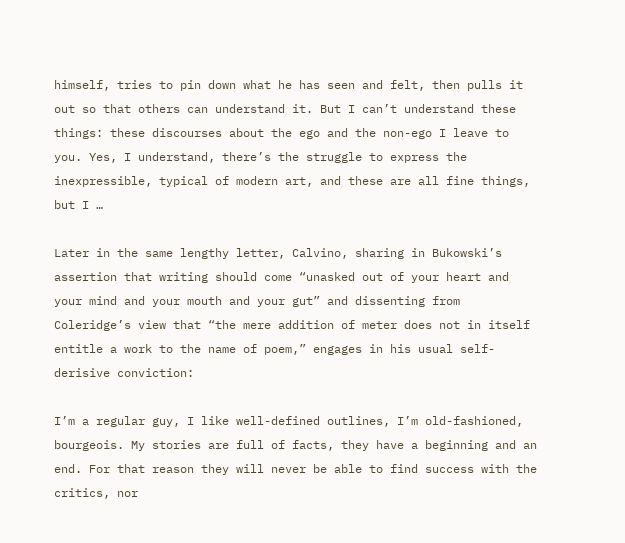himself, tries to pin down what he has seen and felt, then pulls it out so that others can understand it. But I can’t understand these things: these discourses about the ego and the non-ego I leave to you. Yes, I understand, there’s the struggle to express the inexpressible, typical of modern art, and these are all fine things, but I …

Later in the same lengthy letter, Calvino, sharing in Bukowski’s assertion that writing should come “unasked out of your heart and your mind and your mouth and your gut” and dissenting from Coleridge’s view that “the mere addition of meter does not in itself entitle a work to the name of poem,” engages in his usual self-derisive conviction:

I’m a regular guy, I like well-defined outlines, I’m old-fashioned, bourgeois. My stories are full of facts, they have a beginning and an end. For that reason they will never be able to find success with the critics, nor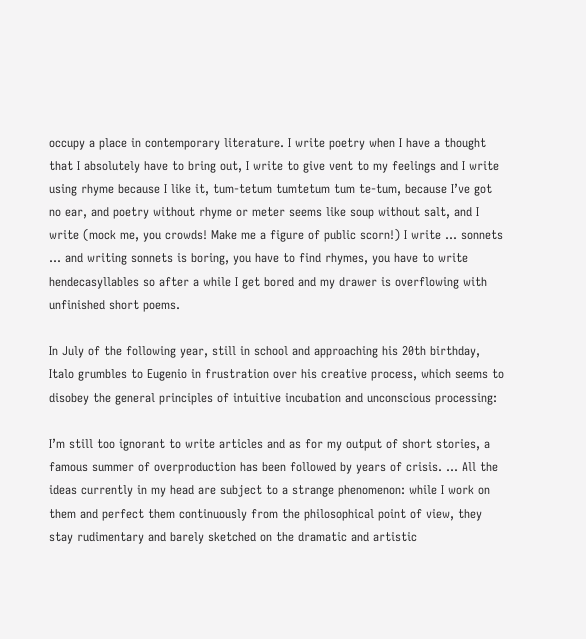occupy a place in contemporary literature. I write poetry when I have a thought that I absolutely have to bring out, I write to give vent to my feelings and I write using rhyme because I like it, tum-tetum tumtetum tum te-tum, because I’ve got no ear, and poetry without rhyme or meter seems like soup without salt, and I write (mock me, you crowds! Make me a figure of public scorn!) I write … sonnets … and writing sonnets is boring, you have to find rhymes, you have to write hendecasyllables so after a while I get bored and my drawer is overflowing with unfinished short poems.

In July of the following year, still in school and approaching his 20th birthday, Italo grumbles to Eugenio in frustration over his creative process, which seems to disobey the general principles of intuitive incubation and unconscious processing:

I’m still too ignorant to write articles and as for my output of short stories, a famous summer of overproduction has been followed by years of crisis. … All the ideas currently in my head are subject to a strange phenomenon: while I work on them and perfect them continuously from the philosophical point of view, they stay rudimentary and barely sketched on the dramatic and artistic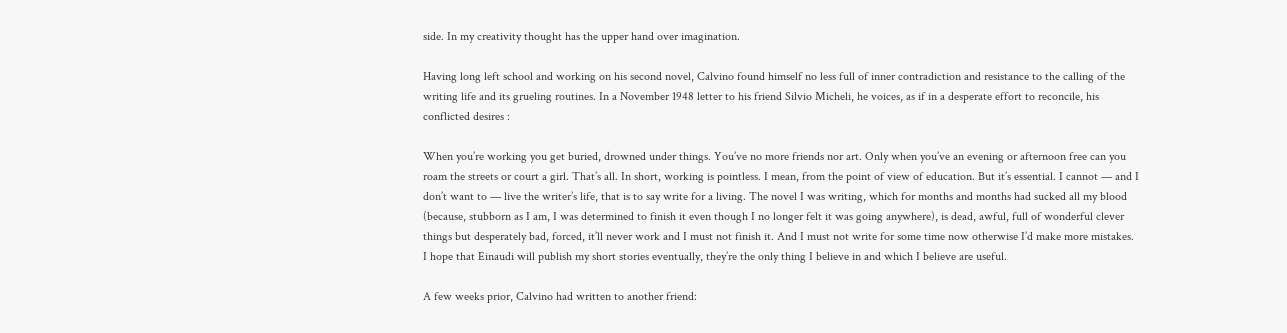side. In my creativity thought has the upper hand over imagination.

Having long left school and working on his second novel, Calvino found himself no less full of inner contradiction and resistance to the calling of the writing life and its grueling routines. In a November 1948 letter to his friend Silvio Micheli, he voices, as if in a desperate effort to reconcile, his conflicted desires :

When you’re working you get buried, drowned under things. You’ve no more friends nor art. Only when you’ve an evening or afternoon free can you roam the streets or court a girl. That’s all. In short, working is pointless. I mean, from the point of view of education. But it’s essential. I cannot — and I don’t want to — live the writer’s life, that is to say write for a living. The novel I was writing, which for months and months had sucked all my blood (because, stubborn as I am, I was determined to finish it even though I no longer felt it was going anywhere), is dead, awful, full of wonderful clever things but desperately bad, forced, it’ll never work and I must not finish it. And I must not write for some time now otherwise I’d make more mistakes. I hope that Einaudi will publish my short stories eventually, they’re the only thing I believe in and which I believe are useful.

A few weeks prior, Calvino had written to another friend: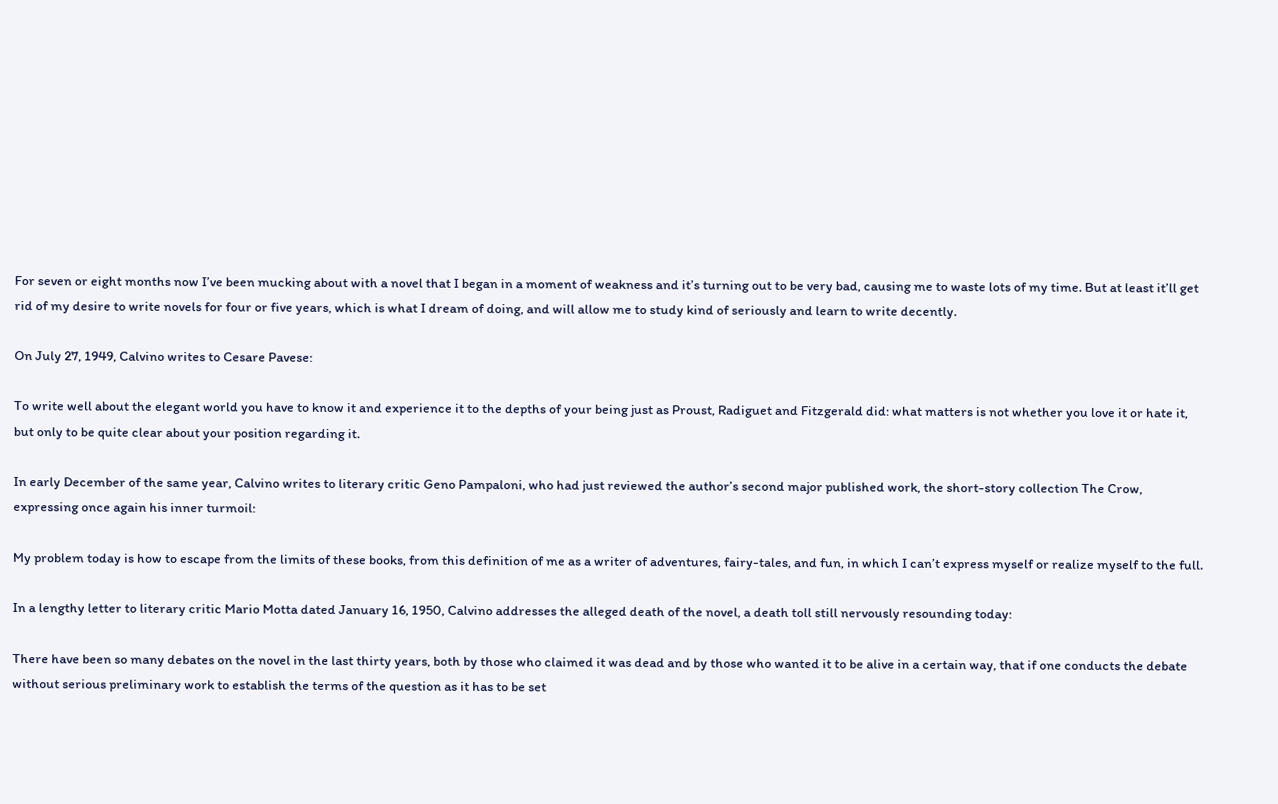For seven or eight months now I’ve been mucking about with a novel that I began in a moment of weakness and it’s turning out to be very bad, causing me to waste lots of my time. But at least it’ll get rid of my desire to write novels for four or five years, which is what I dream of doing, and will allow me to study kind of seriously and learn to write decently.

On July 27, 1949, Calvino writes to Cesare Pavese:

To write well about the elegant world you have to know it and experience it to the depths of your being just as Proust, Radiguet and Fitzgerald did: what matters is not whether you love it or hate it, but only to be quite clear about your position regarding it.

In early December of the same year, Calvino writes to literary critic Geno Pampaloni, who had just reviewed the author’s second major published work, the short-story collection The Crow, expressing once again his inner turmoil:

My problem today is how to escape from the limits of these books, from this definition of me as a writer of adventures, fairy-tales, and fun, in which I can’t express myself or realize myself to the full.

In a lengthy letter to literary critic Mario Motta dated January 16, 1950, Calvino addresses the alleged death of the novel, a death toll still nervously resounding today:

There have been so many debates on the novel in the last thirty years, both by those who claimed it was dead and by those who wanted it to be alive in a certain way, that if one conducts the debate without serious preliminary work to establish the terms of the question as it has to be set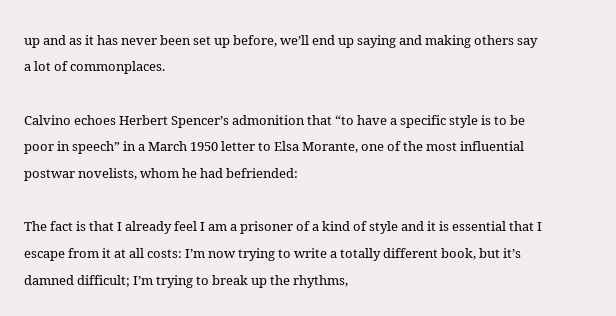up and as it has never been set up before, we’ll end up saying and making others say a lot of commonplaces.

Calvino echoes Herbert Spencer’s admonition that “to have a specific style is to be poor in speech” in a March 1950 letter to Elsa Morante, one of the most influential postwar novelists, whom he had befriended:

The fact is that I already feel I am a prisoner of a kind of style and it is essential that I escape from it at all costs: I’m now trying to write a totally different book, but it’s damned difficult; I’m trying to break up the rhythms,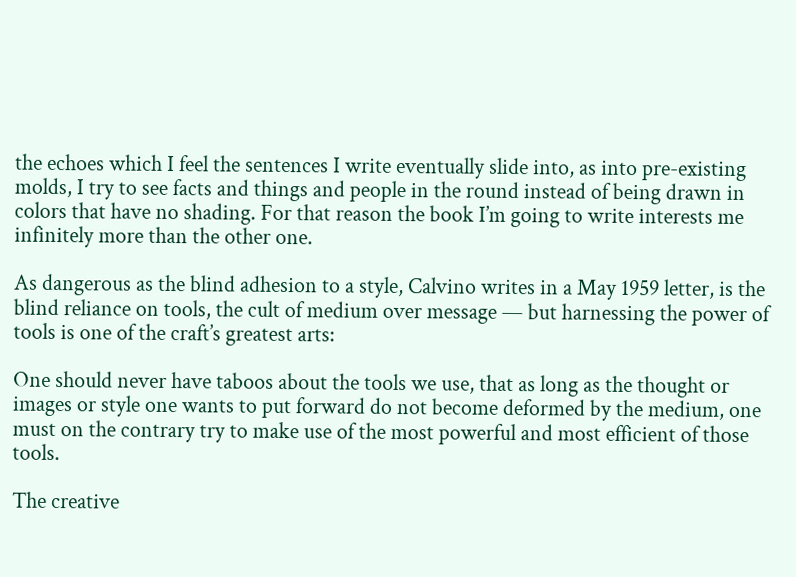the echoes which I feel the sentences I write eventually slide into, as into pre-existing molds, I try to see facts and things and people in the round instead of being drawn in colors that have no shading. For that reason the book I’m going to write interests me infinitely more than the other one.

As dangerous as the blind adhesion to a style, Calvino writes in a May 1959 letter, is the blind reliance on tools, the cult of medium over message — but harnessing the power of tools is one of the craft’s greatest arts:

One should never have taboos about the tools we use, that as long as the thought or images or style one wants to put forward do not become deformed by the medium, one must on the contrary try to make use of the most powerful and most efficient of those tools.

The creative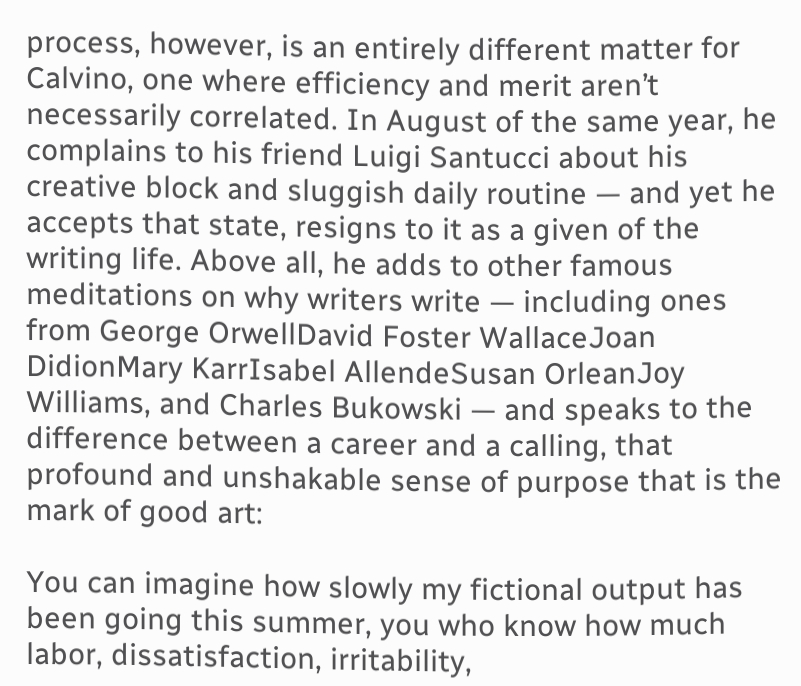process, however, is an entirely different matter for Calvino, one where efficiency and merit aren’t necessarily correlated. In August of the same year, he complains to his friend Luigi Santucci about his creative block and sluggish daily routine — and yet he accepts that state, resigns to it as a given of the writing life. Above all, he adds to other famous meditations on why writers write — including ones from George OrwellDavid Foster WallaceJoan DidionMary KarrIsabel AllendeSusan OrleanJoy Williams, and Charles Bukowski — and speaks to the difference between a career and a calling, that profound and unshakable sense of purpose that is the mark of good art:

You can imagine how slowly my fictional output has been going this summer, you who know how much labor, dissatisfaction, irritability,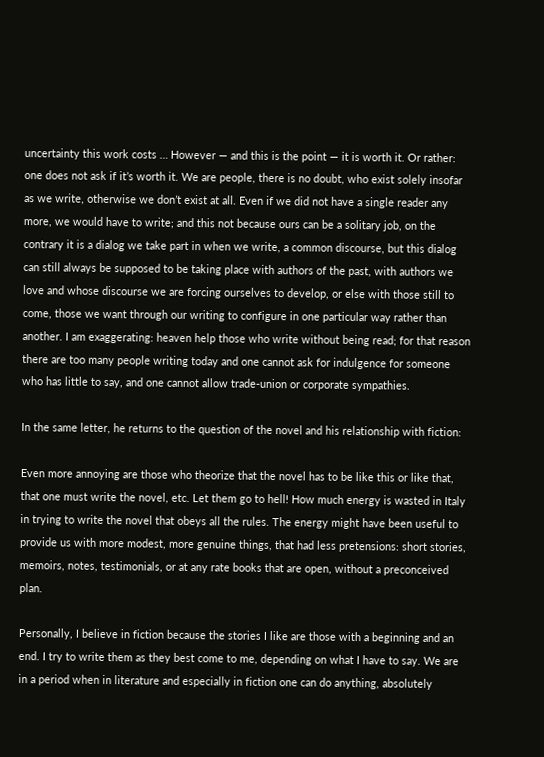uncertainty this work costs … However — and this is the point — it is worth it. Or rather: one does not ask if it’s worth it. We are people, there is no doubt, who exist solely insofar as we write, otherwise we don’t exist at all. Even if we did not have a single reader any more, we would have to write; and this not because ours can be a solitary job, on the contrary it is a dialog we take part in when we write, a common discourse, but this dialog can still always be supposed to be taking place with authors of the past, with authors we love and whose discourse we are forcing ourselves to develop, or else with those still to come, those we want through our writing to configure in one particular way rather than another. I am exaggerating: heaven help those who write without being read; for that reason there are too many people writing today and one cannot ask for indulgence for someone who has little to say, and one cannot allow trade-union or corporate sympathies.

In the same letter, he returns to the question of the novel and his relationship with fiction:

Even more annoying are those who theorize that the novel has to be like this or like that, that one must write the novel, etc. Let them go to hell! How much energy is wasted in Italy in trying to write the novel that obeys all the rules. The energy might have been useful to provide us with more modest, more genuine things, that had less pretensions: short stories, memoirs, notes, testimonials, or at any rate books that are open, without a preconceived plan.

Personally, I believe in fiction because the stories I like are those with a beginning and an end. I try to write them as they best come to me, depending on what I have to say. We are in a period when in literature and especially in fiction one can do anything, absolutely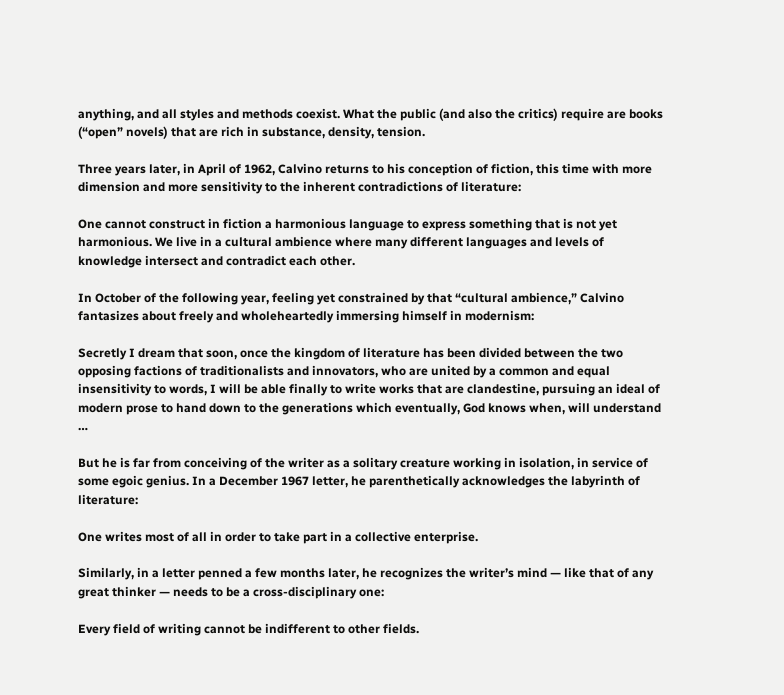anything, and all styles and methods coexist. What the public (and also the critics) require are books (“open” novels) that are rich in substance, density, tension.

Three years later, in April of 1962, Calvino returns to his conception of fiction, this time with more dimension and more sensitivity to the inherent contradictions of literature:

One cannot construct in fiction a harmonious language to express something that is not yet harmonious. We live in a cultural ambience where many different languages and levels of knowledge intersect and contradict each other.

In October of the following year, feeling yet constrained by that “cultural ambience,” Calvino fantasizes about freely and wholeheartedly immersing himself in modernism:

Secretly I dream that soon, once the kingdom of literature has been divided between the two opposing factions of traditionalists and innovators, who are united by a common and equal insensitivity to words, I will be able finally to write works that are clandestine, pursuing an ideal of modern prose to hand down to the generations which eventually, God knows when, will understand …

But he is far from conceiving of the writer as a solitary creature working in isolation, in service of some egoic genius. In a December 1967 letter, he parenthetically acknowledges the labyrinth of literature:

One writes most of all in order to take part in a collective enterprise.

Similarly, in a letter penned a few months later, he recognizes the writer’s mind — like that of any great thinker — needs to be a cross-disciplinary one:

Every field of writing cannot be indifferent to other fields.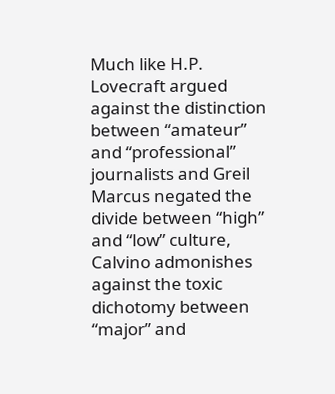Much like H.P. Lovecraft argued against the distinction between “amateur” and “professional” journalists and Greil Marcus negated the divide between “high” and “low” culture, Calvino admonishes against the toxic dichotomy between “major” and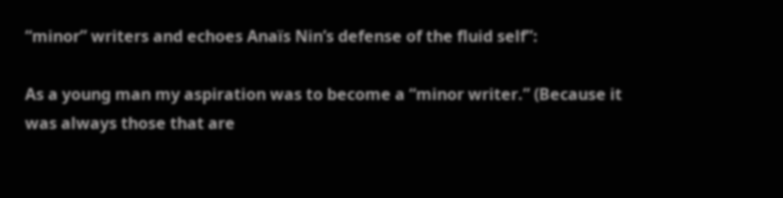“minor” writers and echoes Anaïs Nin’s defense of the fluid self”:

As a young man my aspiration was to become a “minor writer.” (Because it was always those that are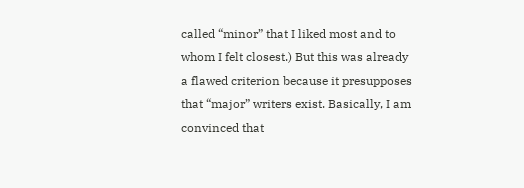called “minor” that I liked most and to whom I felt closest.) But this was already a flawed criterion because it presupposes that “major” writers exist. Basically, I am convinced that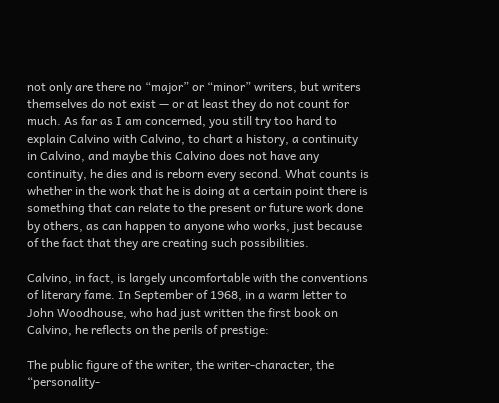not only are there no “major” or “minor” writers, but writers themselves do not exist — or at least they do not count for much. As far as I am concerned, you still try too hard to explain Calvino with Calvino, to chart a history, a continuity in Calvino, and maybe this Calvino does not have any continuity, he dies and is reborn every second. What counts is whether in the work that he is doing at a certain point there is something that can relate to the present or future work done by others, as can happen to anyone who works, just because of the fact that they are creating such possibilities.

Calvino, in fact, is largely uncomfortable with the conventions of literary fame. In September of 1968, in a warm letter to John Woodhouse, who had just written the first book on Calvino, he reflects on the perils of prestige:

The public figure of the writer, the writer-character, the “personality-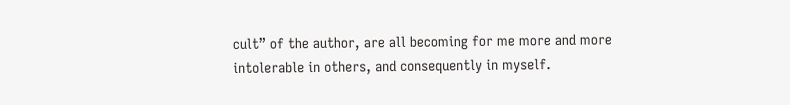cult” of the author, are all becoming for me more and more intolerable in others, and consequently in myself.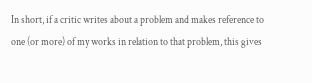In short, if a critic writes about a problem and makes reference to one (or more) of my works in relation to that problem, this gives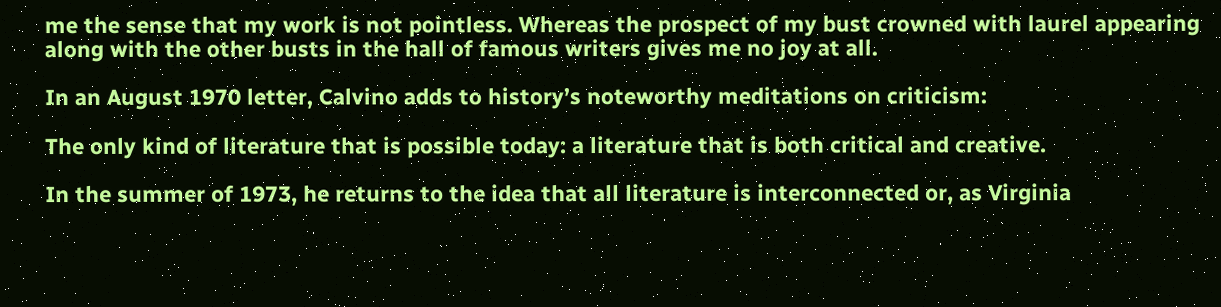me the sense that my work is not pointless. Whereas the prospect of my bust crowned with laurel appearing along with the other busts in the hall of famous writers gives me no joy at all.

In an August 1970 letter, Calvino adds to history’s noteworthy meditations on criticism:

The only kind of literature that is possible today: a literature that is both critical and creative.

In the summer of 1973, he returns to the idea that all literature is interconnected or, as Virginia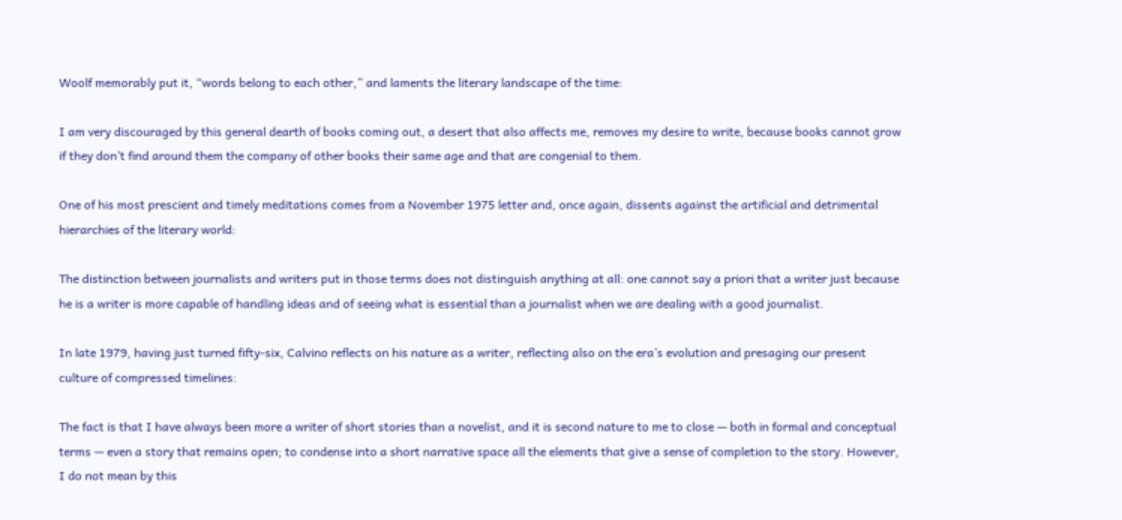Woolf memorably put it, “words belong to each other,” and laments the literary landscape of the time:

I am very discouraged by this general dearth of books coming out, a desert that also affects me, removes my desire to write, because books cannot grow if they don’t find around them the company of other books their same age and that are congenial to them.

One of his most prescient and timely meditations comes from a November 1975 letter and, once again, dissents against the artificial and detrimental hierarchies of the literary world:

The distinction between journalists and writers put in those terms does not distinguish anything at all: one cannot say a priori that a writer just because he is a writer is more capable of handling ideas and of seeing what is essential than a journalist when we are dealing with a good journalist.

In late 1979, having just turned fifty-six, Calvino reflects on his nature as a writer, reflecting also on the era’s evolution and presaging our present culture of compressed timelines:

The fact is that I have always been more a writer of short stories than a novelist, and it is second nature to me to close — both in formal and conceptual terms — even a story that remains open; to condense into a short narrative space all the elements that give a sense of completion to the story. However, I do not mean by this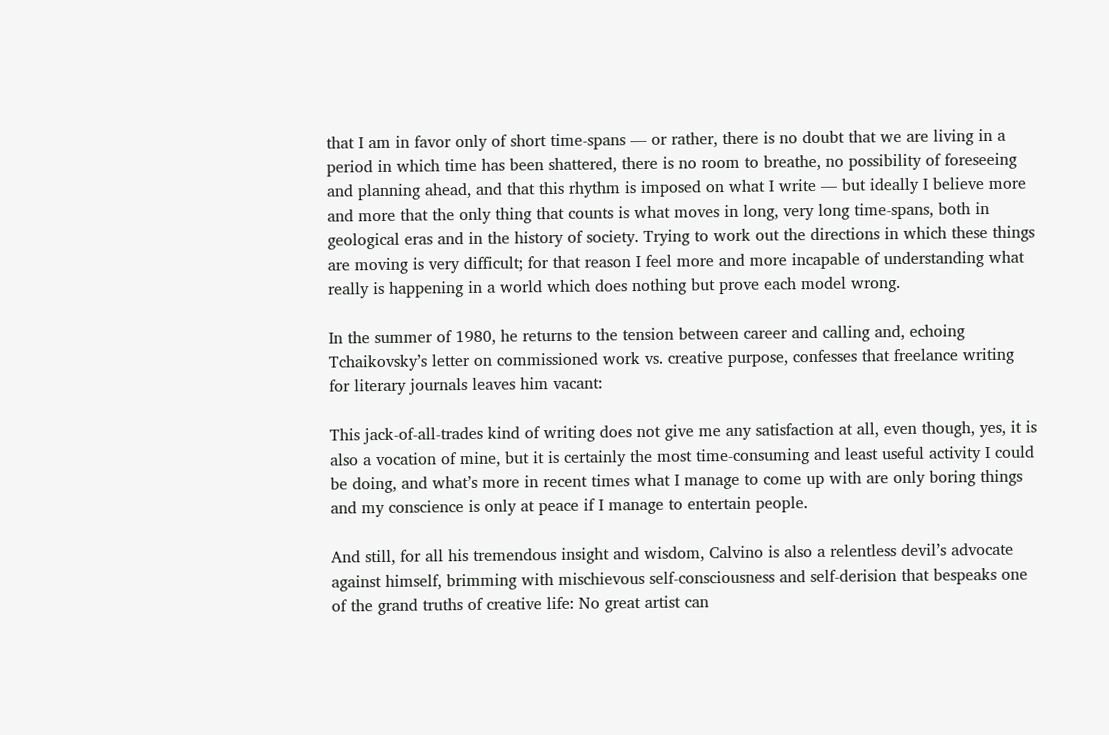that I am in favor only of short time-spans — or rather, there is no doubt that we are living in a period in which time has been shattered, there is no room to breathe, no possibility of foreseeing and planning ahead, and that this rhythm is imposed on what I write — but ideally I believe more and more that the only thing that counts is what moves in long, very long time-spans, both in geological eras and in the history of society. Trying to work out the directions in which these things are moving is very difficult; for that reason I feel more and more incapable of understanding what really is happening in a world which does nothing but prove each model wrong.

In the summer of 1980, he returns to the tension between career and calling and, echoing Tchaikovsky’s letter on commissioned work vs. creative purpose, confesses that freelance writing for literary journals leaves him vacant:

This jack-of-all-trades kind of writing does not give me any satisfaction at all, even though, yes, it is also a vocation of mine, but it is certainly the most time-consuming and least useful activity I could be doing, and what’s more in recent times what I manage to come up with are only boring things and my conscience is only at peace if I manage to entertain people.

And still, for all his tremendous insight and wisdom, Calvino is also a relentless devil’s advocate against himself, brimming with mischievous self-consciousness and self-derision that bespeaks one of the grand truths of creative life: No great artist can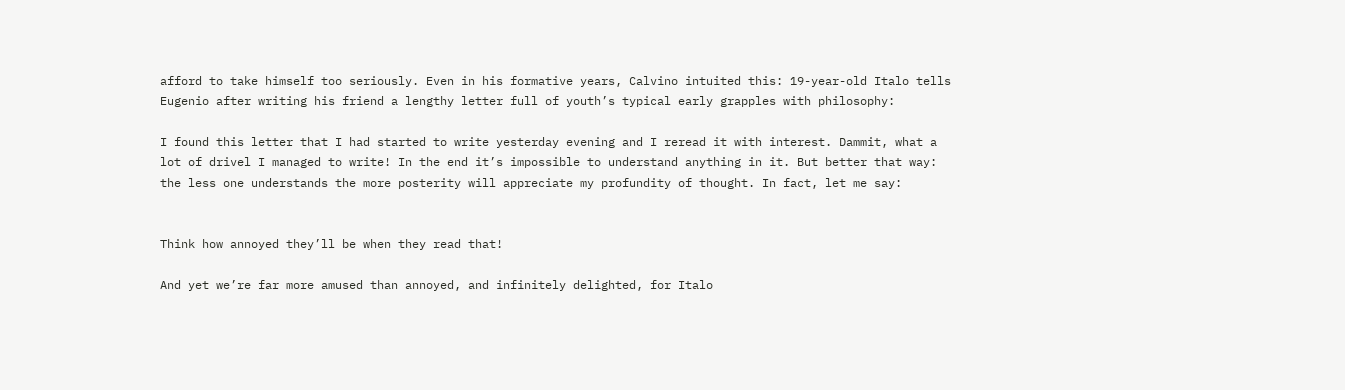afford to take himself too seriously. Even in his formative years, Calvino intuited this: 19-year-old Italo tells Eugenio after writing his friend a lengthy letter full of youth’s typical early grapples with philosophy:

I found this letter that I had started to write yesterday evening and I reread it with interest. Dammit, what a lot of drivel I managed to write! In the end it’s impossible to understand anything in it. But better that way: the less one understands the more posterity will appreciate my profundity of thought. In fact, let me say:


Think how annoyed they’ll be when they read that!

And yet we’re far more amused than annoyed, and infinitely delighted, for Italo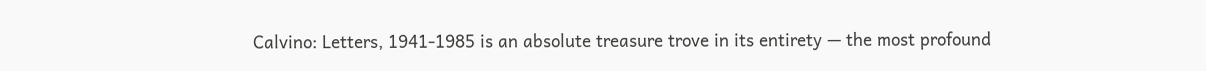Calvino: Letters, 1941-1985 is an absolute treasure trove in its entirety — the most profound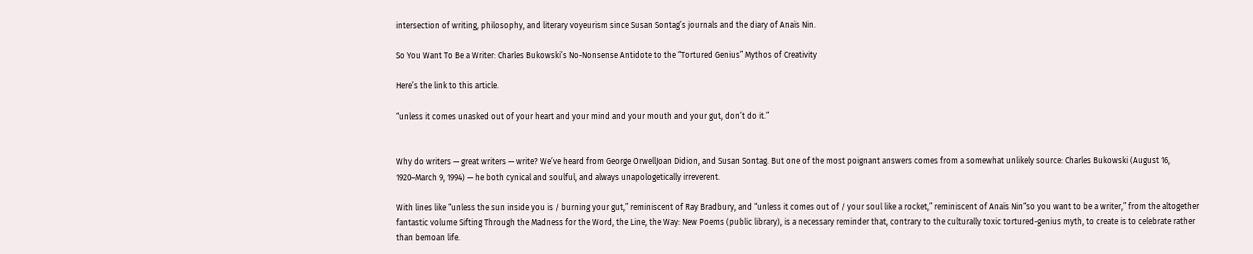intersection of writing, philosophy, and literary voyeurism since Susan Sontag’s journals and the diary of Anaïs Nin.

So You Want To Be a Writer: Charles Bukowski’s No-Nonsense Antidote to the “Tortured Genius” Mythos of Creativity

Here’s the link to this article.

“unless it comes unasked out of your heart and your mind and your mouth and your gut, don’t do it.”


Why do writers — great writers — write? We’ve heard from George OrwellJoan Didion, and Susan Sontag. But one of the most poignant answers comes from a somewhat unlikely source: Charles Bukowski (August 16, 1920–March 9, 1994) — he both cynical and soulful, and always unapologetically irreverent.

With lines like “unless the sun inside you is / burning your gut,” reminiscent of Ray Bradbury, and “unless it comes out of / your soul like a rocket,” reminiscent of Anaïs Nin“so you want to be a writer,” from the altogether fantastic volume Sifting Through the Madness for the Word, the Line, the Way: New Poems (public library), is a necessary reminder that, contrary to the culturally toxic tortured-genius myth, to create is to celebrate rather than bemoan life.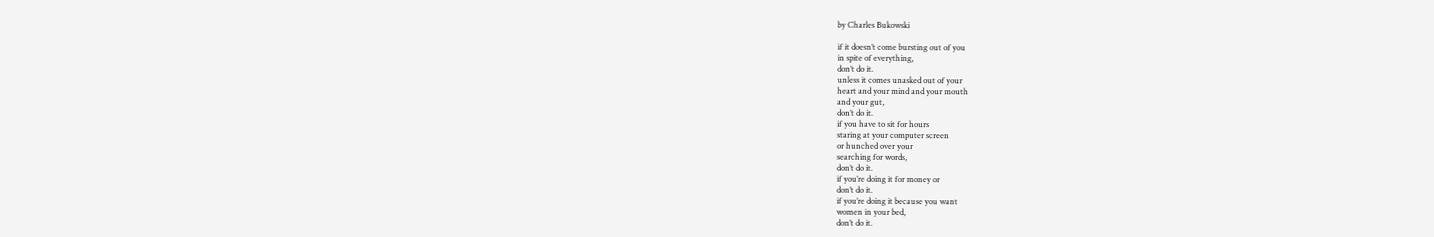by Charles Bukowski

if it doesn’t come bursting out of you
in spite of everything,
don’t do it.
unless it comes unasked out of your
heart and your mind and your mouth
and your gut,
don’t do it.
if you have to sit for hours
staring at your computer screen
or hunched over your
searching for words,
don’t do it.
if you’re doing it for money or
don’t do it.
if you’re doing it because you want
women in your bed,
don’t do it.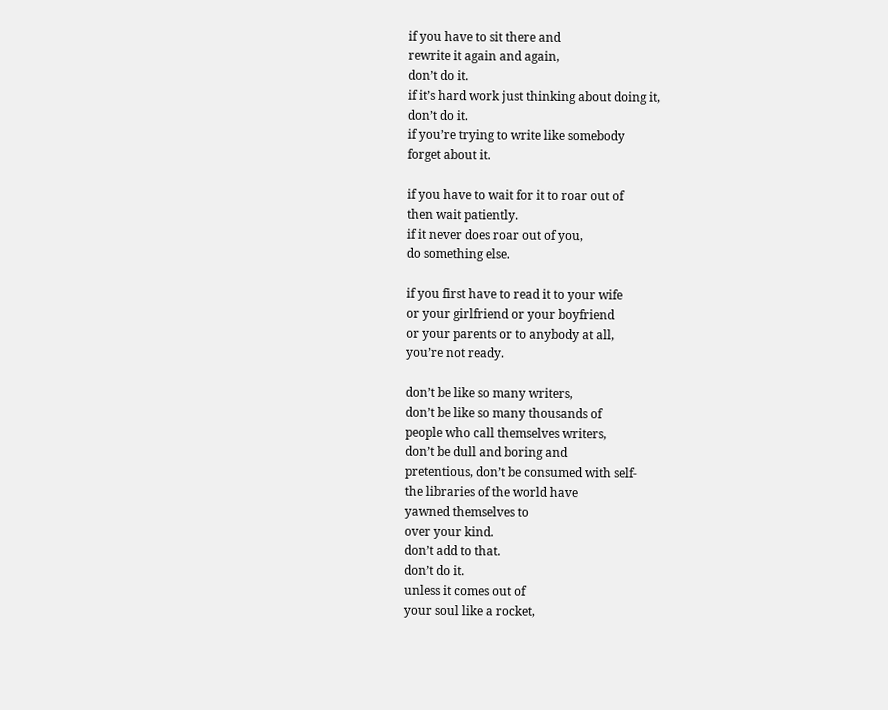if you have to sit there and
rewrite it again and again,
don’t do it.
if it’s hard work just thinking about doing it,
don’t do it.
if you’re trying to write like somebody
forget about it.

if you have to wait for it to roar out of
then wait patiently.
if it never does roar out of you,
do something else.

if you first have to read it to your wife
or your girlfriend or your boyfriend
or your parents or to anybody at all,
you’re not ready.

don’t be like so many writers,
don’t be like so many thousands of
people who call themselves writers,
don’t be dull and boring and
pretentious, don’t be consumed with self-
the libraries of the world have
yawned themselves to
over your kind.
don’t add to that.
don’t do it.
unless it comes out of
your soul like a rocket,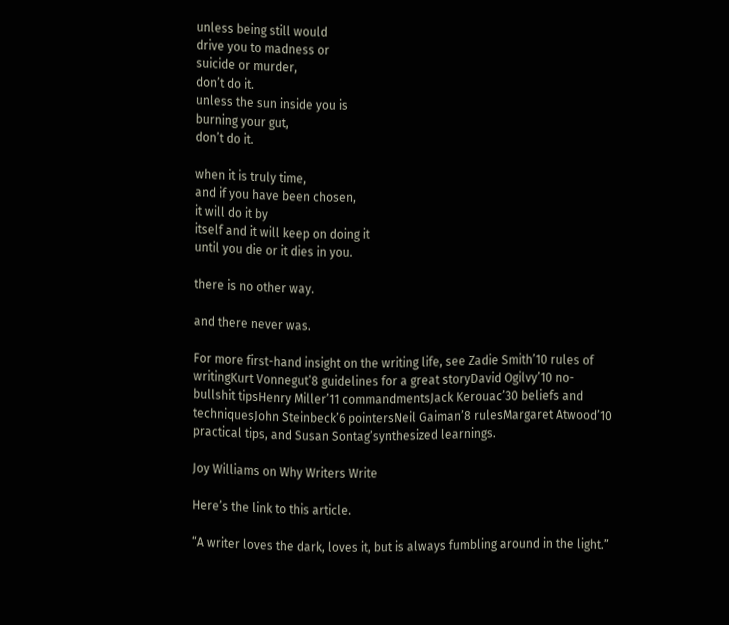unless being still would
drive you to madness or
suicide or murder,
don’t do it.
unless the sun inside you is
burning your gut,
don’t do it.

when it is truly time,
and if you have been chosen,
it will do it by
itself and it will keep on doing it
until you die or it dies in you.

there is no other way.

and there never was.

For more first-hand insight on the writing life, see Zadie Smith’10 rules of writingKurt Vonnegut’8 guidelines for a great storyDavid Ogilvy’10 no-bullshit tipsHenry Miller’11 commandmentsJack Kerouac’30 beliefs and techniquesJohn Steinbeck’6 pointersNeil Gaiman’8 rulesMargaret Atwood’10 practical tips, and Susan Sontag’synthesized learnings.

Joy Williams on Why Writers Write

Here’s the link to this article.

“A writer loves the dark, loves it, but is always fumbling around in the light.”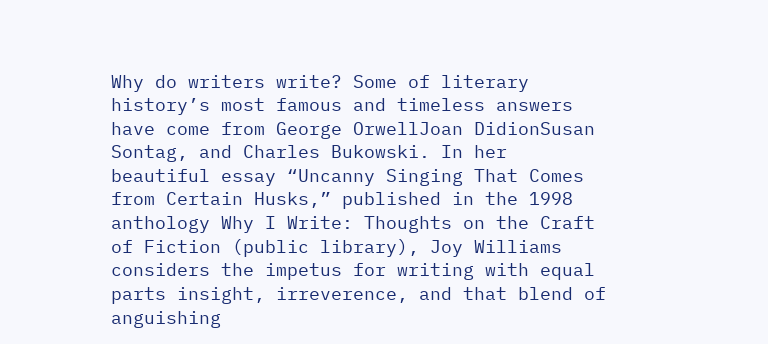Why do writers write? Some of literary history’s most famous and timeless answers have come from George OrwellJoan DidionSusan Sontag, and Charles Bukowski. In her beautiful essay “Uncanny Singing That Comes from Certain Husks,” published in the 1998 anthology Why I Write: Thoughts on the Craft of Fiction (public library), Joy Williams considers the impetus for writing with equal parts insight, irreverence, and that blend of anguishing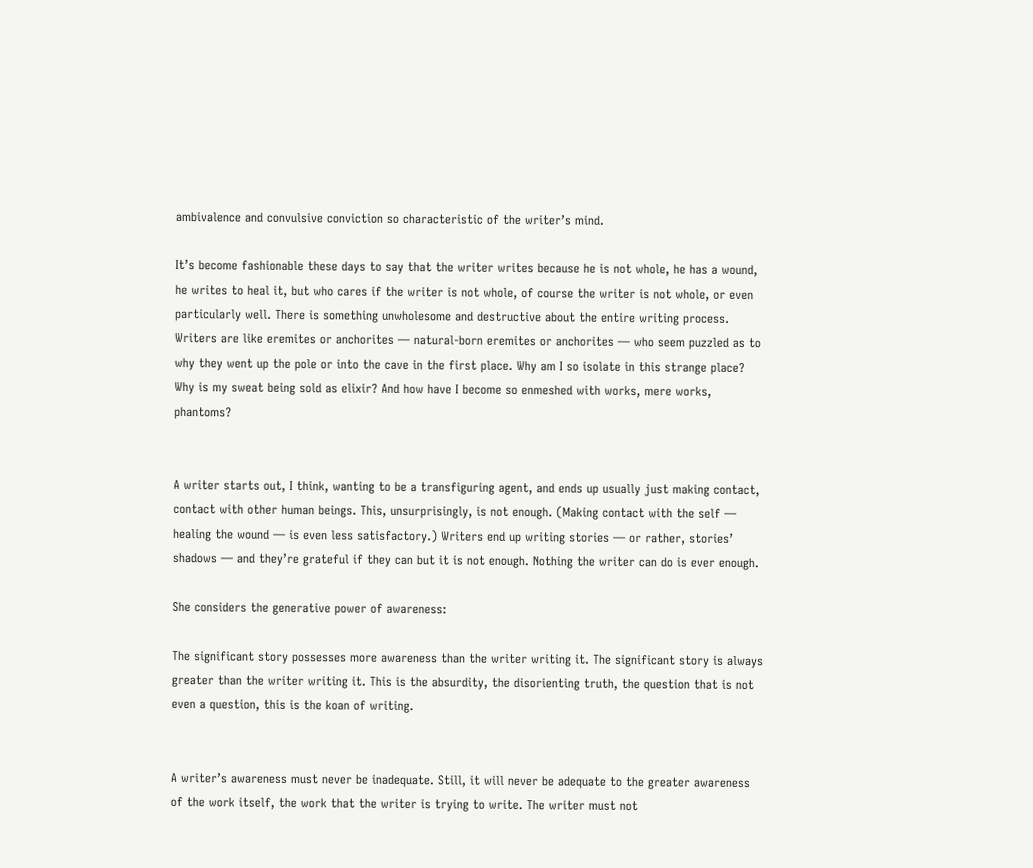ambivalence and convulsive conviction so characteristic of the writer’s mind.

It’s become fashionable these days to say that the writer writes because he is not whole, he has a wound, he writes to heal it, but who cares if the writer is not whole, of course the writer is not whole, or even particularly well. There is something unwholesome and destructive about the entire writing process. Writers are like eremites or anchorites — natural-born eremites or anchorites — who seem puzzled as to why they went up the pole or into the cave in the first place. Why am I so isolate in this strange place? Why is my sweat being sold as elixir? And how have I become so enmeshed with works, mere works, phantoms?


A writer starts out, I think, wanting to be a transfiguring agent, and ends up usually just making contact, contact with other human beings. This, unsurprisingly, is not enough. (Making contact with the self — healing the wound — is even less satisfactory.) Writers end up writing stories — or rather, stories’ shadows — and they’re grateful if they can but it is not enough. Nothing the writer can do is ever enough.

She considers the generative power of awareness:

The significant story possesses more awareness than the writer writing it. The significant story is always greater than the writer writing it. This is the absurdity, the disorienting truth, the question that is not even a question, this is the koan of writing.


A writer’s awareness must never be inadequate. Still, it will never be adequate to the greater awareness of the work itself, the work that the writer is trying to write. The writer must not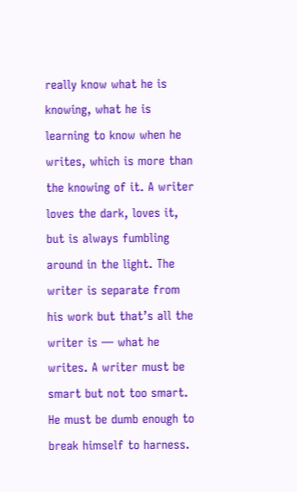really know what he is knowing, what he is learning to know when he writes, which is more than the knowing of it. A writer loves the dark, loves it, but is always fumbling around in the light. The writer is separate from his work but that’s all the writer is — what he writes. A writer must be smart but not too smart. He must be dumb enough to break himself to harness.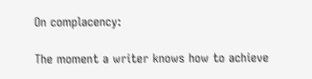On complacency:

The moment a writer knows how to achieve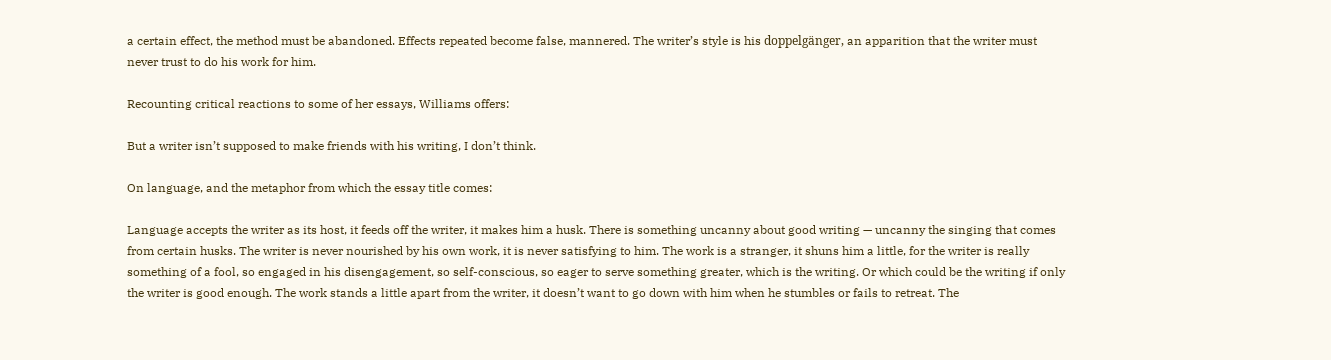a certain effect, the method must be abandoned. Effects repeated become false, mannered. The writer’s style is his doppelgänger, an apparition that the writer must never trust to do his work for him.

Recounting critical reactions to some of her essays, Williams offers:

But a writer isn’t supposed to make friends with his writing, I don’t think.

On language, and the metaphor from which the essay title comes:

Language accepts the writer as its host, it feeds off the writer, it makes him a husk. There is something uncanny about good writing — uncanny the singing that comes from certain husks. The writer is never nourished by his own work, it is never satisfying to him. The work is a stranger, it shuns him a little, for the writer is really something of a fool, so engaged in his disengagement, so self-conscious, so eager to serve something greater, which is the writing. Or which could be the writing if only the writer is good enough. The work stands a little apart from the writer, it doesn’t want to go down with him when he stumbles or fails to retreat. The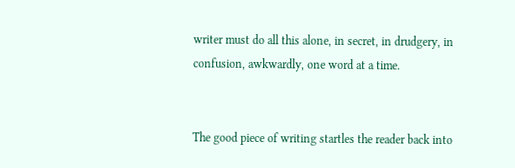writer must do all this alone, in secret, in drudgery, in confusion, awkwardly, one word at a time.


The good piece of writing startles the reader back into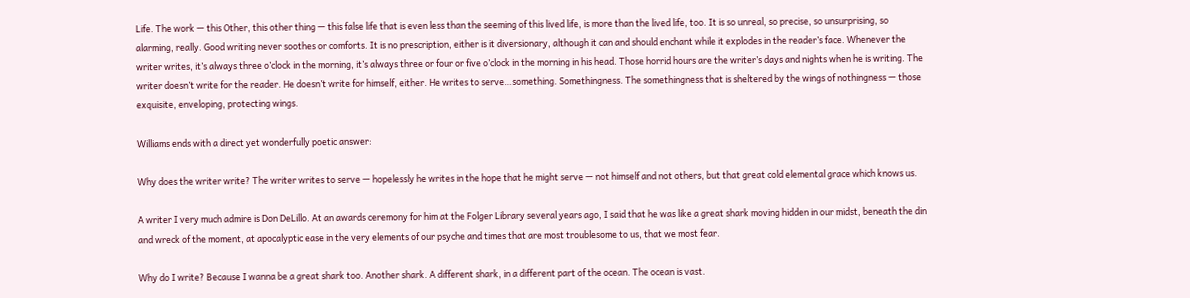Life. The work — this Other, this other thing — this false life that is even less than the seeming of this lived life, is more than the lived life, too. It is so unreal, so precise, so unsurprising, so alarming, really. Good writing never soothes or comforts. It is no prescription, either is it diversionary, although it can and should enchant while it explodes in the reader’s face. Whenever the writer writes, it’s always three o’clock in the morning, it’s always three or four or five o’clock in the morning in his head. Those horrid hours are the writer’s days and nights when he is writing. The writer doesn’t write for the reader. He doesn’t write for himself, either. He writes to serve…something. Somethingness. The somethingness that is sheltered by the wings of nothingness — those exquisite, enveloping, protecting wings.

Williams ends with a direct yet wonderfully poetic answer:

Why does the writer write? The writer writes to serve — hopelessly he writes in the hope that he might serve — not himself and not others, but that great cold elemental grace which knows us.

A writer I very much admire is Don DeLillo. At an awards ceremony for him at the Folger Library several years ago, I said that he was like a great shark moving hidden in our midst, beneath the din and wreck of the moment, at apocalyptic ease in the very elements of our psyche and times that are most troublesome to us, that we most fear.

Why do I write? Because I wanna be a great shark too. Another shark. A different shark, in a different part of the ocean. The ocean is vast.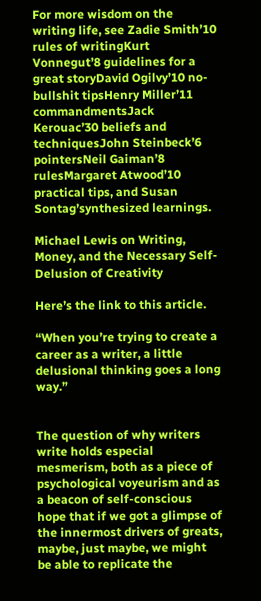For more wisdom on the writing life, see Zadie Smith’10 rules of writingKurt Vonnegut’8 guidelines for a great storyDavid Ogilvy’10 no-bullshit tipsHenry Miller’11 commandmentsJack Kerouac’30 beliefs and techniquesJohn Steinbeck’6 pointersNeil Gaiman’8 rulesMargaret Atwood’10 practical tips, and Susan Sontag’synthesized learnings.

Michael Lewis on Writing, Money, and the Necessary Self-Delusion of Creativity

Here’s the link to this article.

“When you’re trying to create a career as a writer, a little delusional thinking goes a long way.”


The question of why writers write holds especial mesmerism, both as a piece of psychological voyeurism and as a beacon of self-conscious hope that if we got a glimpse of the innermost drivers of greats, maybe, just maybe, we might be able to replicate the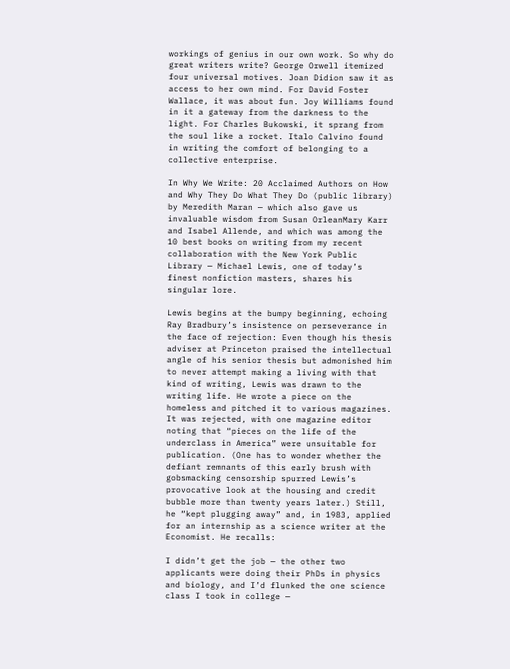workings of genius in our own work. So why do great writers write? George Orwell itemized four universal motives. Joan Didion saw it as access to her own mind. For David Foster Wallace, it was about fun. Joy Williams found in it a gateway from the darkness to the light. For Charles Bukowski, it sprang from the soul like a rocket. Italo Calvino found in writing the comfort of belonging to a collective enterprise.

In Why We Write: 20 Acclaimed Authors on How and Why They Do What They Do (public library) by Meredith Maran — which also gave us invaluable wisdom from Susan OrleanMary Karr and Isabel Allende, and which was among the 10 best books on writing from my recent collaboration with the New York Public Library — Michael Lewis, one of today’s finest nonfiction masters, shares his singular lore.

Lewis begins at the bumpy beginning, echoing Ray Bradbury’s insistence on perseverance in the face of rejection: Even though his thesis adviser at Princeton praised the intellectual angle of his senior thesis but admonished him to never attempt making a living with that kind of writing, Lewis was drawn to the writing life. He wrote a piece on the homeless and pitched it to various magazines. It was rejected, with one magazine editor noting that “pieces on the life of the underclass in America” were unsuitable for publication. (One has to wonder whether the defiant remnants of this early brush with gobsmacking censorship spurred Lewis’s provocative look at the housing and credit bubble more than twenty years later.) Still, he “kept plugging away” and, in 1983, applied for an internship as a science writer at the Economist. He recalls:

I didn’t get the job — the other two applicants were doing their PhDs in physics and biology, and I’d flunked the one science class I took in college —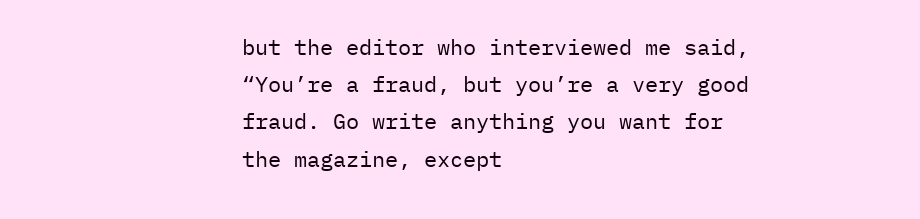but the editor who interviewed me said, “You’re a fraud, but you’re a very good fraud. Go write anything you want for the magazine, except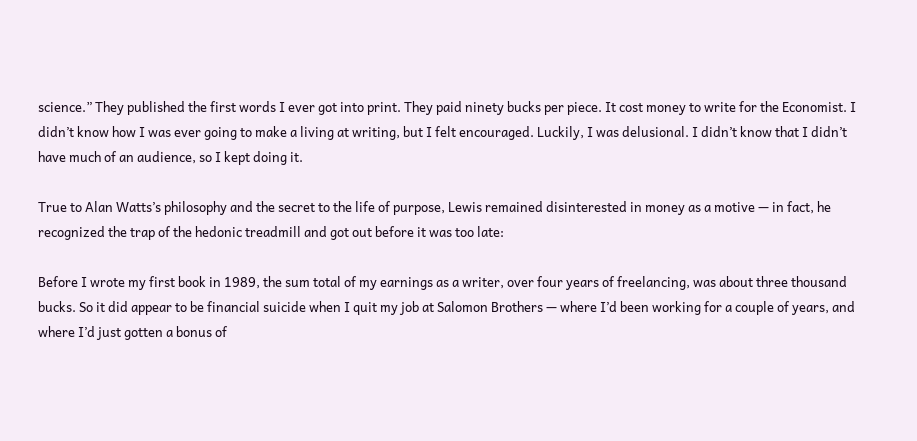science.” They published the first words I ever got into print. They paid ninety bucks per piece. It cost money to write for the Economist. I didn’t know how I was ever going to make a living at writing, but I felt encouraged. Luckily, I was delusional. I didn’t know that I didn’t have much of an audience, so I kept doing it.

True to Alan Watts’s philosophy and the secret to the life of purpose, Lewis remained disinterested in money as a motive — in fact, he recognized the trap of the hedonic treadmill and got out before it was too late:

Before I wrote my first book in 1989, the sum total of my earnings as a writer, over four years of freelancing, was about three thousand bucks. So it did appear to be financial suicide when I quit my job at Salomon Brothers — where I’d been working for a couple of years, and where I’d just gotten a bonus of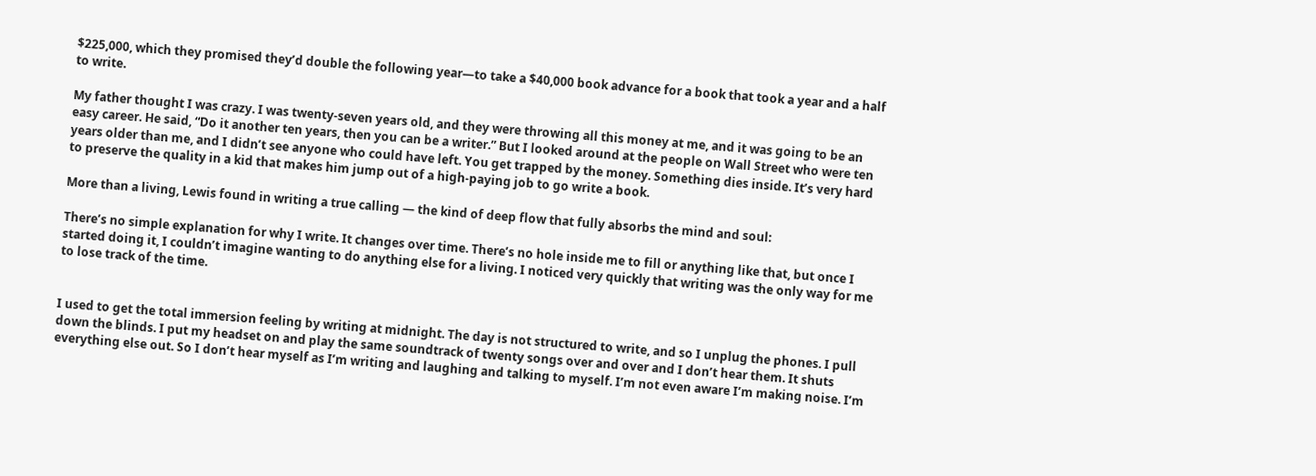$225,000, which they promised they’d double the following year—to take a $40,000 book advance for a book that took a year and a half to write.

My father thought I was crazy. I was twenty-seven years old, and they were throwing all this money at me, and it was going to be an easy career. He said, “Do it another ten years, then you can be a writer.” But I looked around at the people on Wall Street who were ten years older than me, and I didn’t see anyone who could have left. You get trapped by the money. Something dies inside. It’s very hard to preserve the quality in a kid that makes him jump out of a high-paying job to go write a book.

More than a living, Lewis found in writing a true calling — the kind of deep flow that fully absorbs the mind and soul:

There’s no simple explanation for why I write. It changes over time. There’s no hole inside me to fill or anything like that, but once I started doing it, I couldn’t imagine wanting to do anything else for a living. I noticed very quickly that writing was the only way for me to lose track of the time.


I used to get the total immersion feeling by writing at midnight. The day is not structured to write, and so I unplug the phones. I pull down the blinds. I put my headset on and play the same soundtrack of twenty songs over and over and I don’t hear them. It shuts everything else out. So I don’t hear myself as I’m writing and laughing and talking to myself. I’m not even aware I’m making noise. I’m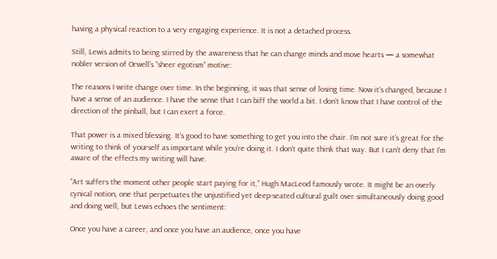having a physical reaction to a very engaging experience. It is not a detached process.

Still, Lewis admits to being stirred by the awareness that he can change minds and move hearts — a somewhat nobler version of Orwell’s “sheer egotism” motive:

The reasons I write change over time. In the beginning, it was that sense of losing time. Now it’s changed, because I have a sense of an audience. I have the sense that I can biff the world a bit. I don’t know that I have control of the direction of the pinball, but I can exert a force.

That power is a mixed blessing. It’s good to have something to get you into the chair. I’m not sure it’s great for the writing to think of yourself as important while you’re doing it. I don’t quite think that way. But I can’t deny that I’m aware of the effects my writing will have.

“Art suffers the moment other people start paying for it,” Hugh MacLeod famously wrote. It might be an overly cynical notion, one that perpetuates the unjustified yet deep-seated cultural guilt over simultaneously doing good and doing well, but Lewis echoes the sentiment:

Once you have a career, and once you have an audience, once you have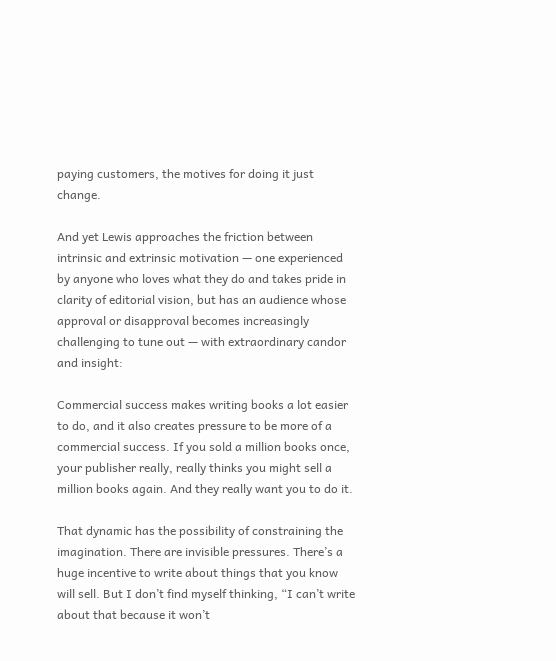paying customers, the motives for doing it just change.

And yet Lewis approaches the friction between intrinsic and extrinsic motivation — one experienced by anyone who loves what they do and takes pride in clarity of editorial vision, but has an audience whose approval or disapproval becomes increasingly challenging to tune out — with extraordinary candor and insight:

Commercial success makes writing books a lot easier to do, and it also creates pressure to be more of a commercial success. If you sold a million books once, your publisher really, really thinks you might sell a million books again. And they really want you to do it.

That dynamic has the possibility of constraining the imagination. There are invisible pressures. There’s a huge incentive to write about things that you know will sell. But I don’t find myself thinking, “I can’t write about that because it won’t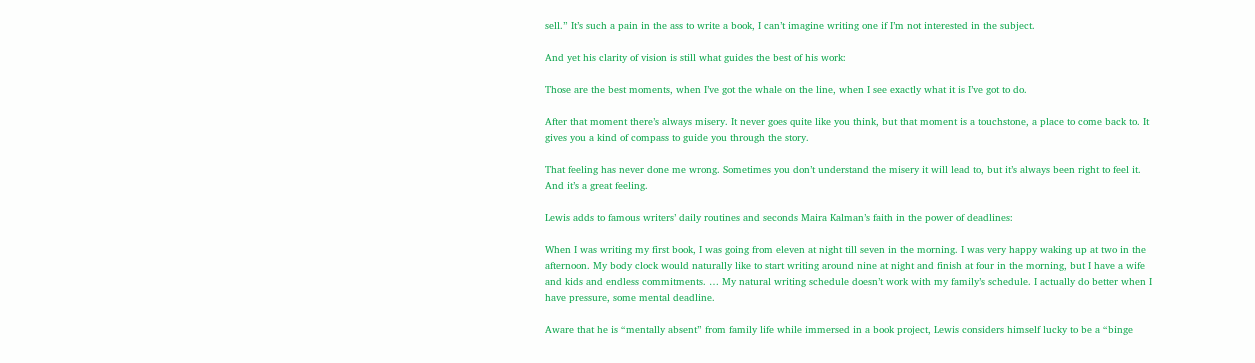sell.” It’s such a pain in the ass to write a book, I can’t imagine writing one if I’m not interested in the subject.

And yet his clarity of vision is still what guides the best of his work:

Those are the best moments, when I’ve got the whale on the line, when I see exactly what it is I’ve got to do.

After that moment there’s always misery. It never goes quite like you think, but that moment is a touchstone, a place to come back to. It gives you a kind of compass to guide you through the story.

That feeling has never done me wrong. Sometimes you don’t understand the misery it will lead to, but it’s always been right to feel it. And it’s a great feeling.

Lewis adds to famous writers’ daily routines and seconds Maira Kalman’s faith in the power of deadlines:

When I was writing my first book, I was going from eleven at night till seven in the morning. I was very happy waking up at two in the afternoon. My body clock would naturally like to start writing around nine at night and finish at four in the morning, but I have a wife and kids and endless commitments. … My natural writing schedule doesn’t work with my family’s schedule. I actually do better when I have pressure, some mental deadline.

Aware that he is “mentally absent” from family life while immersed in a book project, Lewis considers himself lucky to be a “binge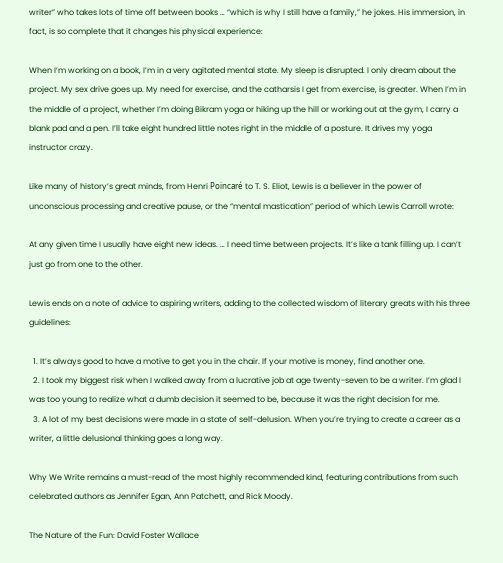writer” who takes lots of time off between books … “which is why I still have a family,” he jokes. His immersion, in fact, is so complete that it changes his physical experience:

When I’m working on a book, I’m in a very agitated mental state. My sleep is disrupted. I only dream about the project. My sex drive goes up. My need for exercise, and the catharsis I get from exercise, is greater. When I’m in the middle of a project, whether I’m doing Bikram yoga or hiking up the hill or working out at the gym, I carry a blank pad and a pen. I’ll take eight hundred little notes right in the middle of a posture. It drives my yoga instructor crazy.

Like many of history’s great minds, from Henri Poincaré to T. S. Eliot, Lewis is a believer in the power of unconscious processing and creative pause, or the “mental mastication” period of which Lewis Carroll wrote:

At any given time I usually have eight new ideas. … I need time between projects. It’s like a tank filling up. I can’t just go from one to the other.

Lewis ends on a note of advice to aspiring writers, adding to the collected wisdom of literary greats with his three guidelines:

  1. It’s always good to have a motive to get you in the chair. If your motive is money, find another one.
  2. I took my biggest risk when I walked away from a lucrative job at age twenty-seven to be a writer. I’m glad I was too young to realize what a dumb decision it seemed to be, because it was the right decision for me.
  3. A lot of my best decisions were made in a state of self-delusion. When you’re trying to create a career as a writer, a little delusional thinking goes a long way.

Why We Write remains a must-read of the most highly recommended kind, featuring contributions from such celebrated authors as Jennifer Egan, Ann Patchett, and Rick Moody.

The Nature of the Fun: David Foster Wallace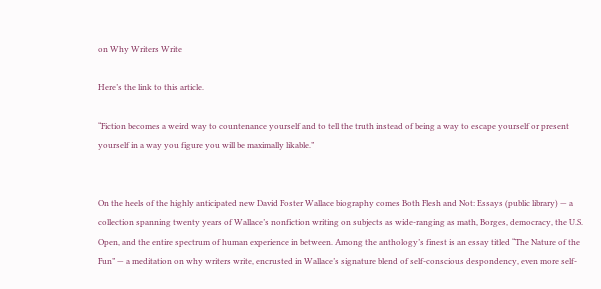on Why Writers Write

Here’s the link to this article.

“Fiction becomes a weird way to countenance yourself and to tell the truth instead of being a way to escape yourself or present yourself in a way you figure you will be maximally likable.”


On the heels of the highly anticipated new David Foster Wallace biography comes Both Flesh and Not: Essays (public library) — a collection spanning twenty years of Wallace’s nonfiction writing on subjects as wide-ranging as math, Borges, democracy, the U.S. Open, and the entire spectrum of human experience in between. Among the anthology’s finest is an essay titled “The Nature of the Fun” — a meditation on why writers write, encrusted in Wallace’s signature blend of self-conscious despondency, even more self-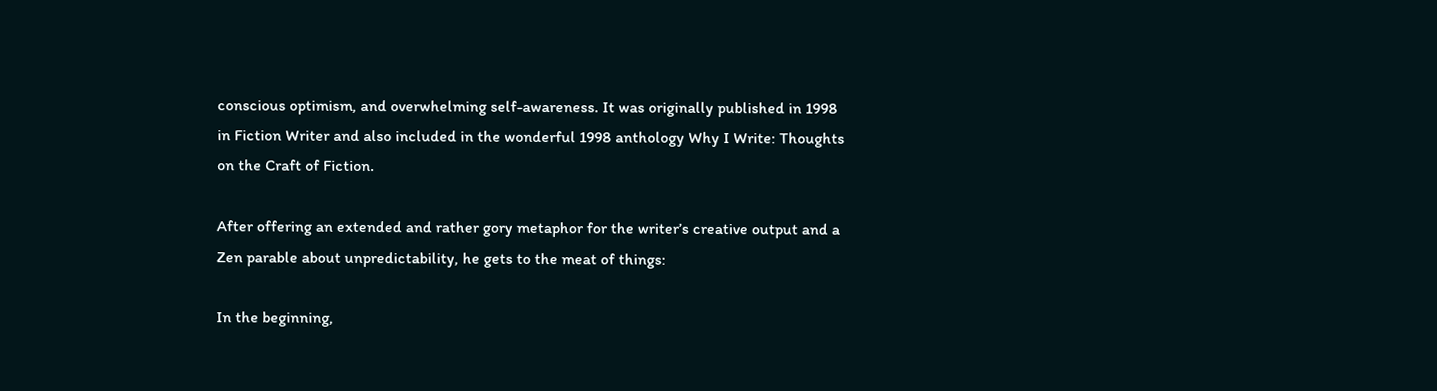conscious optimism, and overwhelming self-awareness. It was originally published in 1998 in Fiction Writer and also included in the wonderful 1998 anthology Why I Write: Thoughts on the Craft of Fiction.

After offering an extended and rather gory metaphor for the writer’s creative output and a Zen parable about unpredictability, he gets to the meat of things:

In the beginning,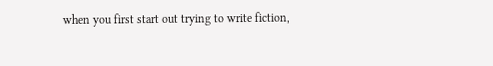when you first start out trying to write fiction,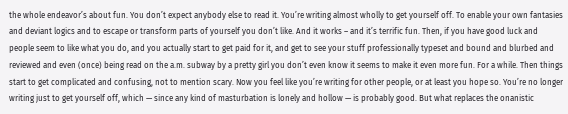the whole endeavor’s about fun. You don’t expect anybody else to read it. You’re writing almost wholly to get yourself off. To enable your own fantasies and deviant logics and to escape or transform parts of yourself you don’t like. And it works – and it’s terrific fun. Then, if you have good luck and people seem to like what you do, and you actually start to get paid for it, and get to see your stuff professionally typeset and bound and blurbed and reviewed and even (once) being read on the a.m. subway by a pretty girl you don’t even know it seems to make it even more fun. For a while. Then things start to get complicated and confusing, not to mention scary. Now you feel like you’re writing for other people, or at least you hope so. You’re no longer writing just to get yourself off, which — since any kind of masturbation is lonely and hollow — is probably good. But what replaces the onanistic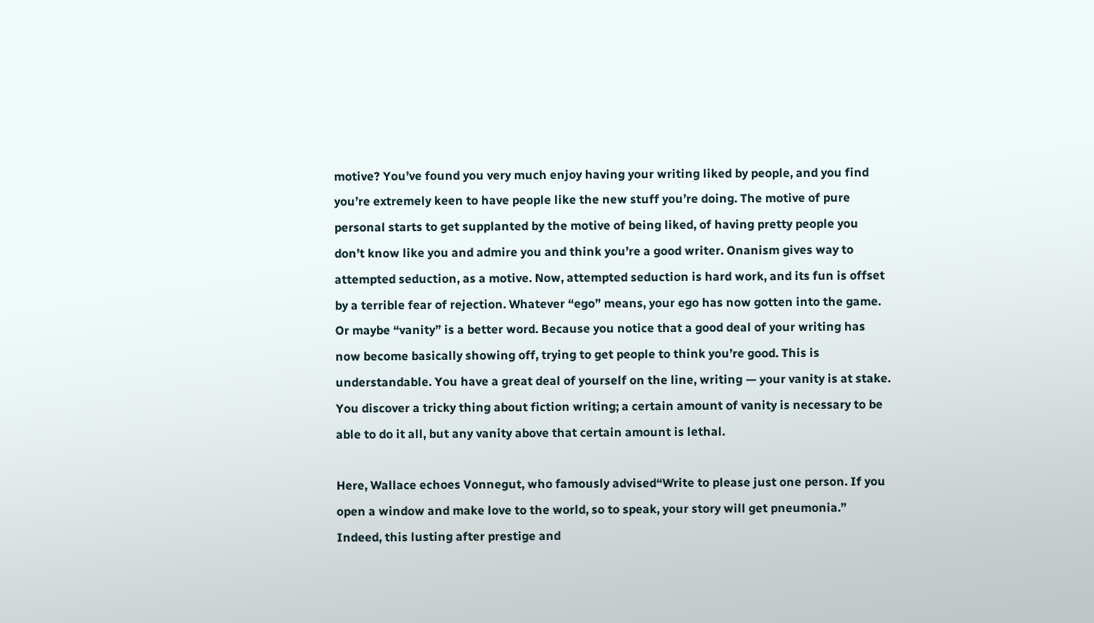motive? You’ve found you very much enjoy having your writing liked by people, and you find you’re extremely keen to have people like the new stuff you’re doing. The motive of pure personal starts to get supplanted by the motive of being liked, of having pretty people you don’t know like you and admire you and think you’re a good writer. Onanism gives way to attempted seduction, as a motive. Now, attempted seduction is hard work, and its fun is offset by a terrible fear of rejection. Whatever “ego” means, your ego has now gotten into the game. Or maybe “vanity” is a better word. Because you notice that a good deal of your writing has now become basically showing off, trying to get people to think you’re good. This is understandable. You have a great deal of yourself on the line, writing — your vanity is at stake. You discover a tricky thing about fiction writing; a certain amount of vanity is necessary to be able to do it all, but any vanity above that certain amount is lethal.

Here, Wallace echoes Vonnegut, who famously advised“Write to please just one person. If you open a window and make love to the world, so to speak, your story will get pneumonia.” Indeed, this lusting after prestige and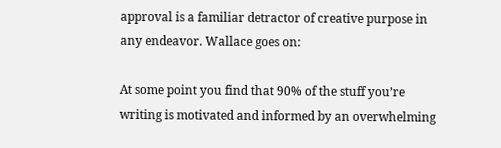approval is a familiar detractor of creative purpose in any endeavor. Wallace goes on:

At some point you find that 90% of the stuff you’re writing is motivated and informed by an overwhelming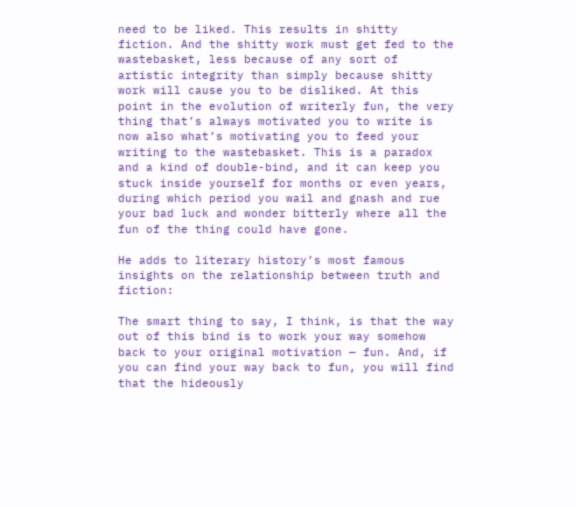need to be liked. This results in shitty fiction. And the shitty work must get fed to the wastebasket, less because of any sort of artistic integrity than simply because shitty work will cause you to be disliked. At this point in the evolution of writerly fun, the very thing that’s always motivated you to write is now also what’s motivating you to feed your writing to the wastebasket. This is a paradox and a kind of double-bind, and it can keep you stuck inside yourself for months or even years, during which period you wail and gnash and rue your bad luck and wonder bitterly where all the fun of the thing could have gone.

He adds to literary history’s most famous insights on the relationship between truth and fiction:

The smart thing to say, I think, is that the way out of this bind is to work your way somehow back to your original motivation — fun. And, if you can find your way back to fun, you will find that the hideously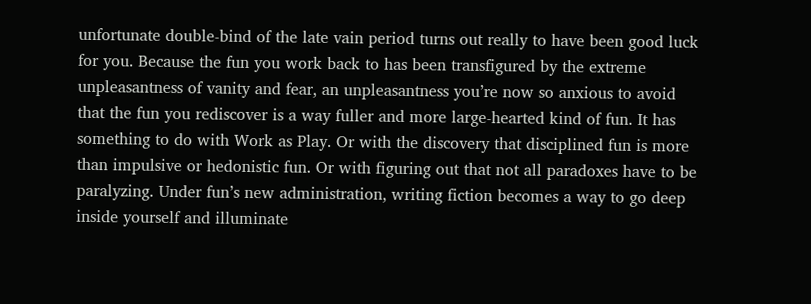unfortunate double-bind of the late vain period turns out really to have been good luck for you. Because the fun you work back to has been transfigured by the extreme unpleasantness of vanity and fear, an unpleasantness you’re now so anxious to avoid that the fun you rediscover is a way fuller and more large-hearted kind of fun. It has something to do with Work as Play. Or with the discovery that disciplined fun is more than impulsive or hedonistic fun. Or with figuring out that not all paradoxes have to be paralyzing. Under fun’s new administration, writing fiction becomes a way to go deep inside yourself and illuminate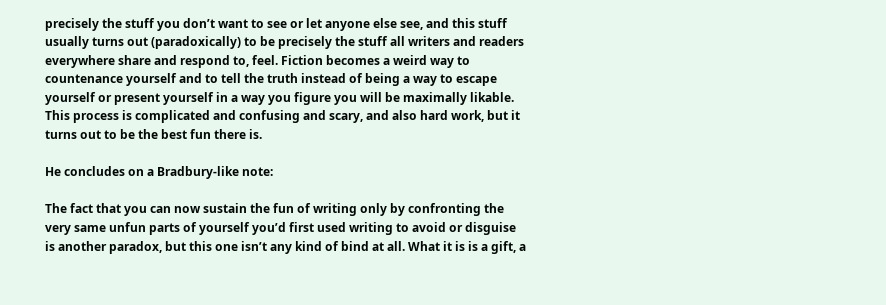precisely the stuff you don’t want to see or let anyone else see, and this stuff usually turns out (paradoxically) to be precisely the stuff all writers and readers everywhere share and respond to, feel. Fiction becomes a weird way to countenance yourself and to tell the truth instead of being a way to escape yourself or present yourself in a way you figure you will be maximally likable. This process is complicated and confusing and scary, and also hard work, but it turns out to be the best fun there is.

He concludes on a Bradbury-like note:

The fact that you can now sustain the fun of writing only by confronting the very same unfun parts of yourself you’d first used writing to avoid or disguise is another paradox, but this one isn’t any kind of bind at all. What it is is a gift, a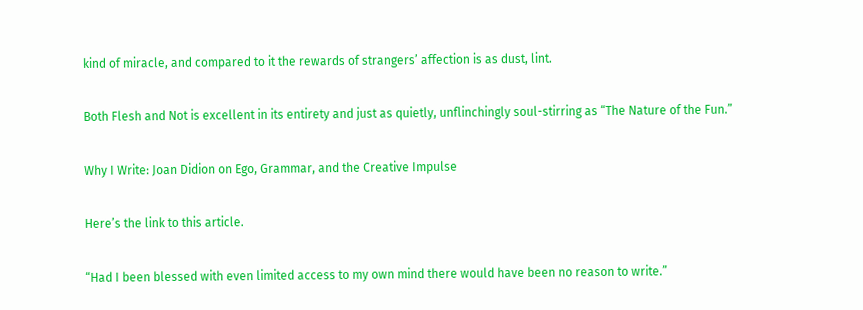kind of miracle, and compared to it the rewards of strangers’ affection is as dust, lint.

Both Flesh and Not is excellent in its entirety and just as quietly, unflinchingly soul-stirring as “The Nature of the Fun.”

Why I Write: Joan Didion on Ego, Grammar, and the Creative Impulse

Here’s the link to this article.

“Had I been blessed with even limited access to my own mind there would have been no reason to write.”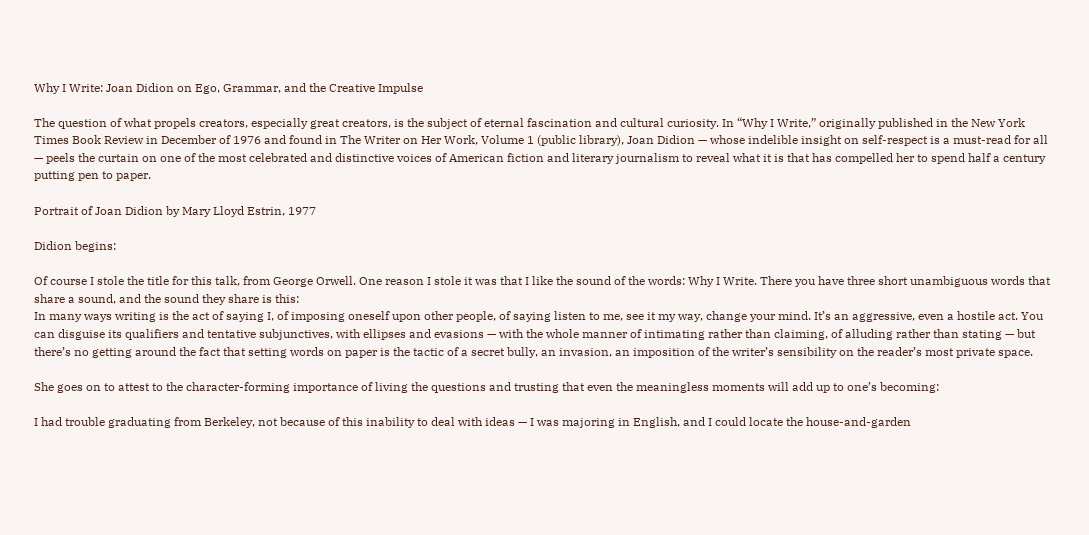Why I Write: Joan Didion on Ego, Grammar, and the Creative Impulse

The question of what propels creators, especially great creators, is the subject of eternal fascination and cultural curiosity. In “Why I Write,” originally published in the New York Times Book Review in December of 1976 and found in The Writer on Her Work, Volume 1 (public library), Joan Didion — whose indelible insight on self-respect is a must-read for all — peels the curtain on one of the most celebrated and distinctive voices of American fiction and literary journalism to reveal what it is that has compelled her to spend half a century putting pen to paper.

Portrait of Joan Didion by Mary Lloyd Estrin, 1977

Didion begins:

Of course I stole the title for this talk, from George Orwell. One reason I stole it was that I like the sound of the words: Why I Write. There you have three short unambiguous words that share a sound, and the sound they share is this:
In many ways writing is the act of saying I, of imposing oneself upon other people, of saying listen to me, see it my way, change your mind. It’s an aggressive, even a hostile act. You can disguise its qualifiers and tentative subjunctives, with ellipses and evasions — with the whole manner of intimating rather than claiming, of alluding rather than stating — but there’s no getting around the fact that setting words on paper is the tactic of a secret bully, an invasion, an imposition of the writer’s sensibility on the reader’s most private space.

She goes on to attest to the character-forming importance of living the questions and trusting that even the meaningless moments will add up to one’s becoming:

I had trouble graduating from Berkeley, not because of this inability to deal with ideas — I was majoring in English, and I could locate the house-and-garden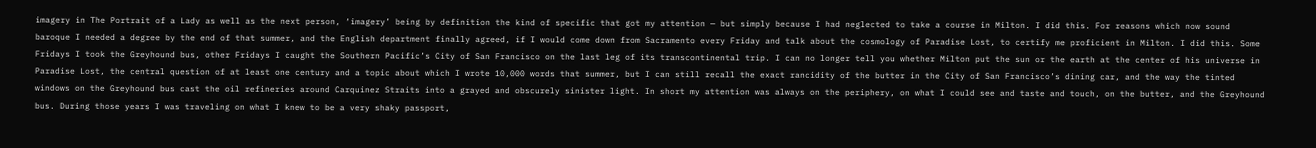imagery in The Portrait of a Lady as well as the next person, ‘imagery’ being by definition the kind of specific that got my attention — but simply because I had neglected to take a course in Milton. I did this. For reasons which now sound baroque I needed a degree by the end of that summer, and the English department finally agreed, if I would come down from Sacramento every Friday and talk about the cosmology of Paradise Lost, to certify me proficient in Milton. I did this. Some Fridays I took the Greyhound bus, other Fridays I caught the Southern Pacific’s City of San Francisco on the last leg of its transcontinental trip. I can no longer tell you whether Milton put the sun or the earth at the center of his universe in Paradise Lost, the central question of at least one century and a topic about which I wrote 10,000 words that summer, but I can still recall the exact rancidity of the butter in the City of San Francisco’s dining car, and the way the tinted windows on the Greyhound bus cast the oil refineries around Carquinez Straits into a grayed and obscurely sinister light. In short my attention was always on the periphery, on what I could see and taste and touch, on the butter, and the Greyhound bus. During those years I was traveling on what I knew to be a very shaky passport,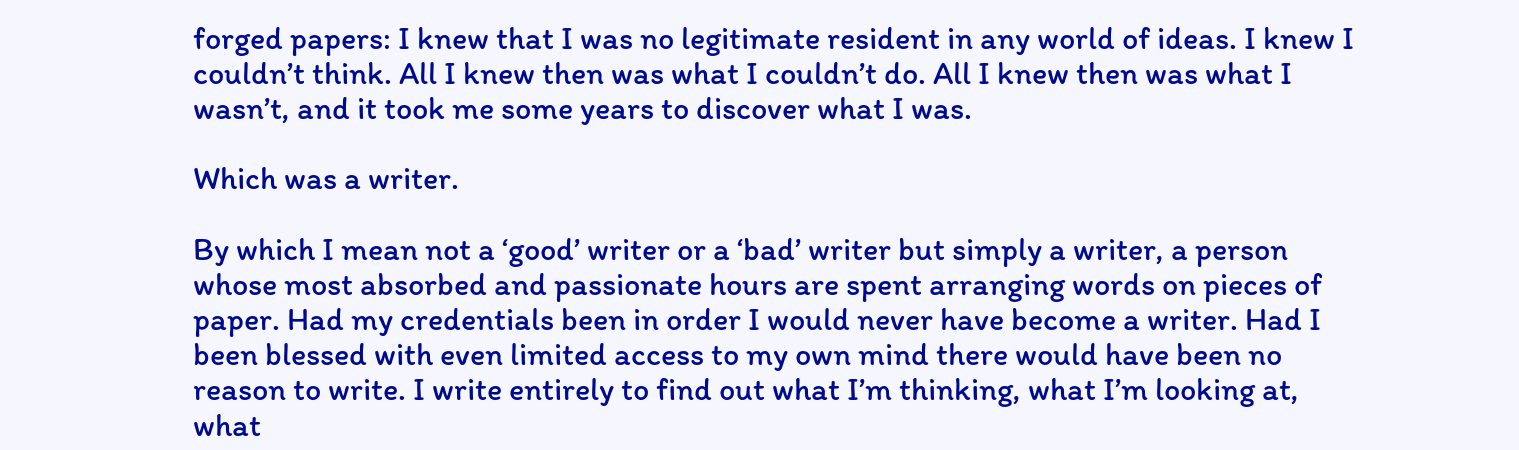forged papers: I knew that I was no legitimate resident in any world of ideas. I knew I couldn’t think. All I knew then was what I couldn’t do. All I knew then was what I wasn’t, and it took me some years to discover what I was.

Which was a writer.

By which I mean not a ‘good’ writer or a ‘bad’ writer but simply a writer, a person whose most absorbed and passionate hours are spent arranging words on pieces of paper. Had my credentials been in order I would never have become a writer. Had I been blessed with even limited access to my own mind there would have been no reason to write. I write entirely to find out what I’m thinking, what I’m looking at, what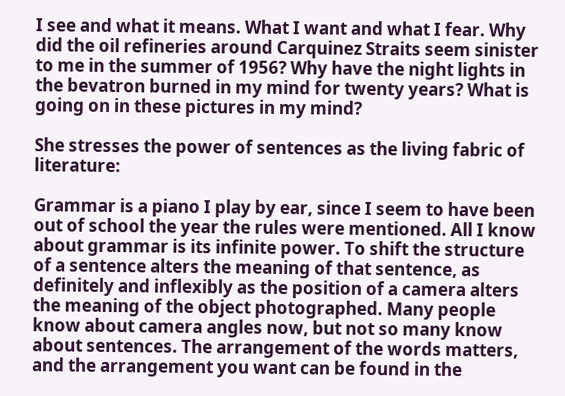I see and what it means. What I want and what I fear. Why did the oil refineries around Carquinez Straits seem sinister to me in the summer of 1956? Why have the night lights in the bevatron burned in my mind for twenty years? What is going on in these pictures in my mind?

She stresses the power of sentences as the living fabric of literature:

Grammar is a piano I play by ear, since I seem to have been out of school the year the rules were mentioned. All I know about grammar is its infinite power. To shift the structure of a sentence alters the meaning of that sentence, as definitely and inflexibly as the position of a camera alters the meaning of the object photographed. Many people know about camera angles now, but not so many know about sentences. The arrangement of the words matters, and the arrangement you want can be found in the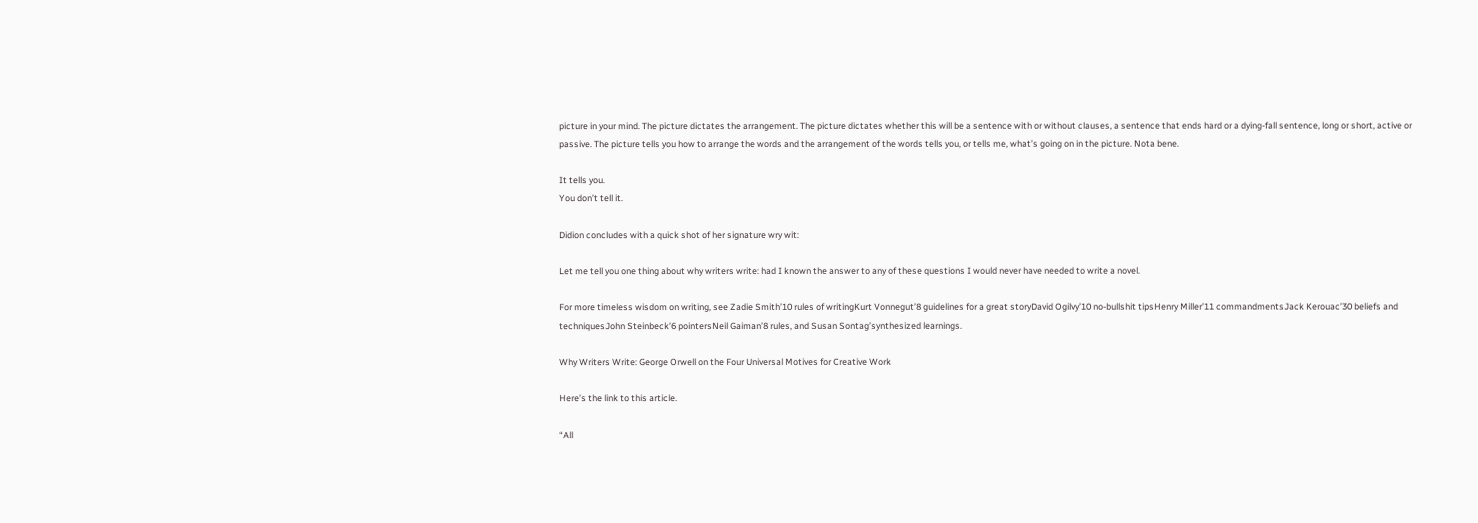picture in your mind. The picture dictates the arrangement. The picture dictates whether this will be a sentence with or without clauses, a sentence that ends hard or a dying-fall sentence, long or short, active or passive. The picture tells you how to arrange the words and the arrangement of the words tells you, or tells me, what’s going on in the picture. Nota bene.

It tells you.
You don’t tell it.

Didion concludes with a quick shot of her signature wry wit:

Let me tell you one thing about why writers write: had I known the answer to any of these questions I would never have needed to write a novel.

For more timeless wisdom on writing, see Zadie Smith’10 rules of writingKurt Vonnegut’8 guidelines for a great storyDavid Ogilvy’10 no-bullshit tipsHenry Miller’11 commandmentsJack Kerouac’30 beliefs and techniquesJohn Steinbeck’6 pointersNeil Gaiman’8 rules, and Susan Sontag’synthesized learnings.

Why Writers Write: George Orwell on the Four Universal Motives for Creative Work

Here’s the link to this article.

“All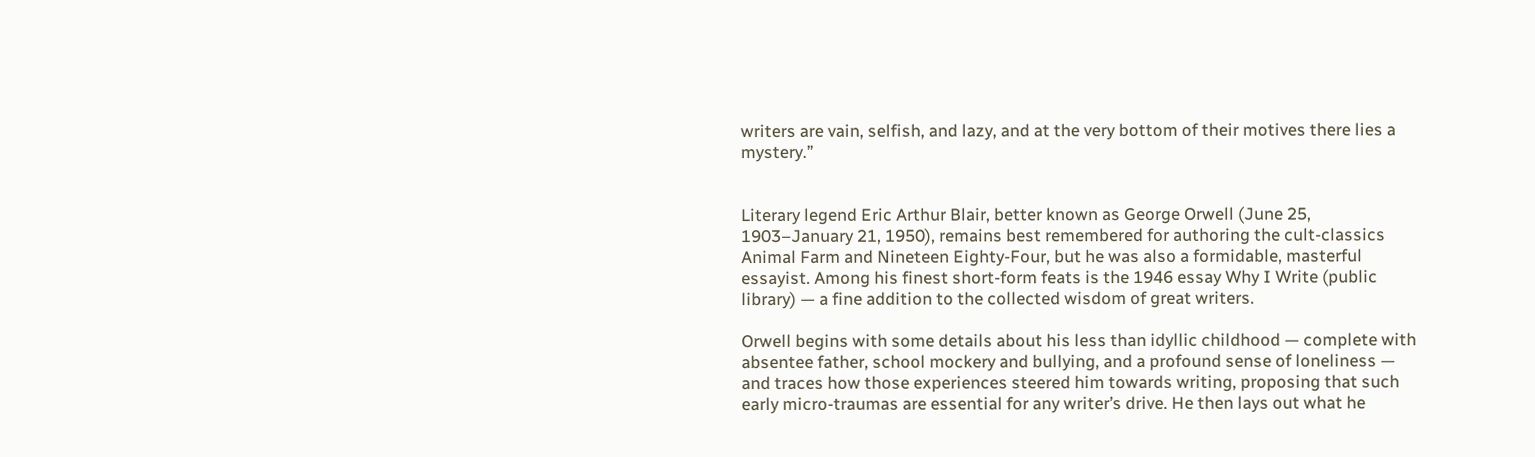writers are vain, selfish, and lazy, and at the very bottom of their motives there lies a mystery.”


Literary legend Eric Arthur Blair, better known as George Orwell (June 25, 1903–January 21, 1950), remains best remembered for authoring the cult-classics Animal Farm and Nineteen Eighty-Four, but he was also a formidable, masterful essayist. Among his finest short-form feats is the 1946 essay Why I Write (public library) — a fine addition to the collected wisdom of great writers.

Orwell begins with some details about his less than idyllic childhood — complete with absentee father, school mockery and bullying, and a profound sense of loneliness — and traces how those experiences steered him towards writing, proposing that such early micro-traumas are essential for any writer’s drive. He then lays out what he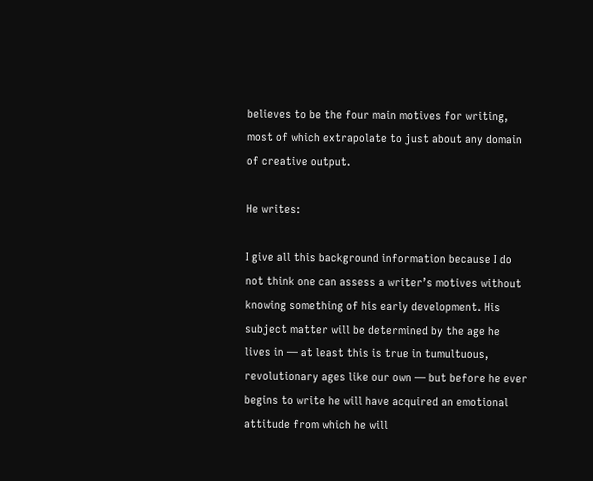believes to be the four main motives for writing, most of which extrapolate to just about any domain of creative output.

He writes:

I give all this background information because I do not think one can assess a writer’s motives without knowing something of his early development. His subject matter will be determined by the age he lives in — at least this is true in tumultuous, revolutionary ages like our own — but before he ever begins to write he will have acquired an emotional attitude from which he will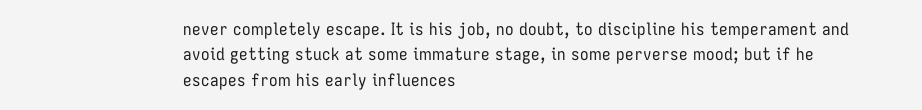never completely escape. It is his job, no doubt, to discipline his temperament and avoid getting stuck at some immature stage, in some perverse mood; but if he escapes from his early influences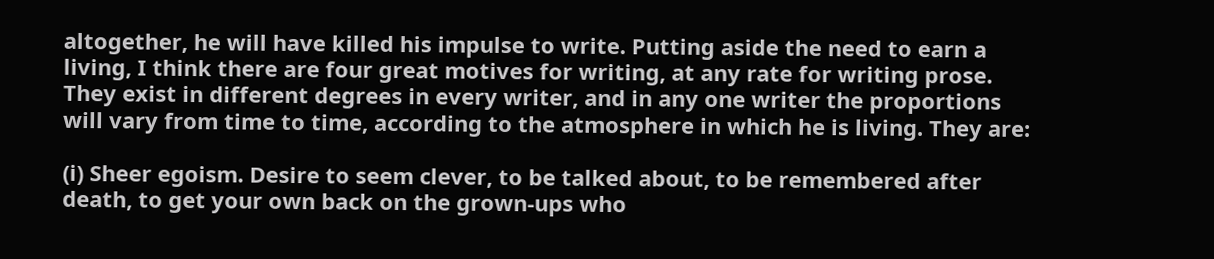altogether, he will have killed his impulse to write. Putting aside the need to earn a living, I think there are four great motives for writing, at any rate for writing prose. They exist in different degrees in every writer, and in any one writer the proportions will vary from time to time, according to the atmosphere in which he is living. They are:

(i) Sheer egoism. Desire to seem clever, to be talked about, to be remembered after death, to get your own back on the grown-ups who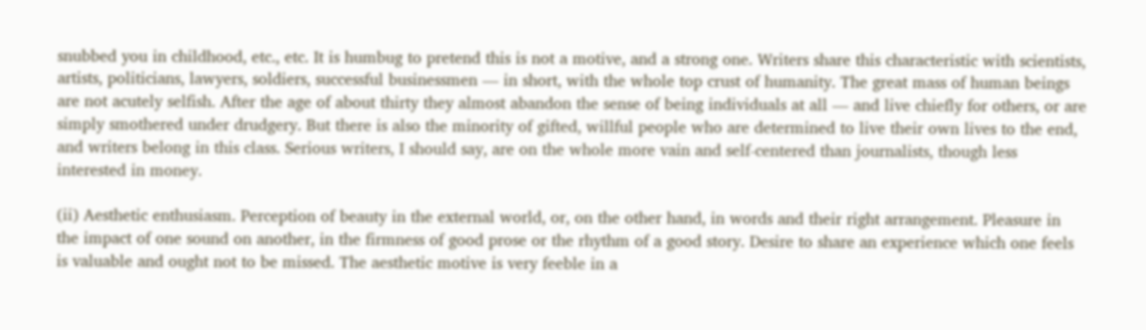snubbed you in childhood, etc., etc. It is humbug to pretend this is not a motive, and a strong one. Writers share this characteristic with scientists, artists, politicians, lawyers, soldiers, successful businessmen — in short, with the whole top crust of humanity. The great mass of human beings are not acutely selfish. After the age of about thirty they almost abandon the sense of being individuals at all — and live chiefly for others, or are simply smothered under drudgery. But there is also the minority of gifted, willful people who are determined to live their own lives to the end, and writers belong in this class. Serious writers, I should say, are on the whole more vain and self-centered than journalists, though less interested in money.

(ii) Aesthetic enthusiasm. Perception of beauty in the external world, or, on the other hand, in words and their right arrangement. Pleasure in the impact of one sound on another, in the firmness of good prose or the rhythm of a good story. Desire to share an experience which one feels is valuable and ought not to be missed. The aesthetic motive is very feeble in a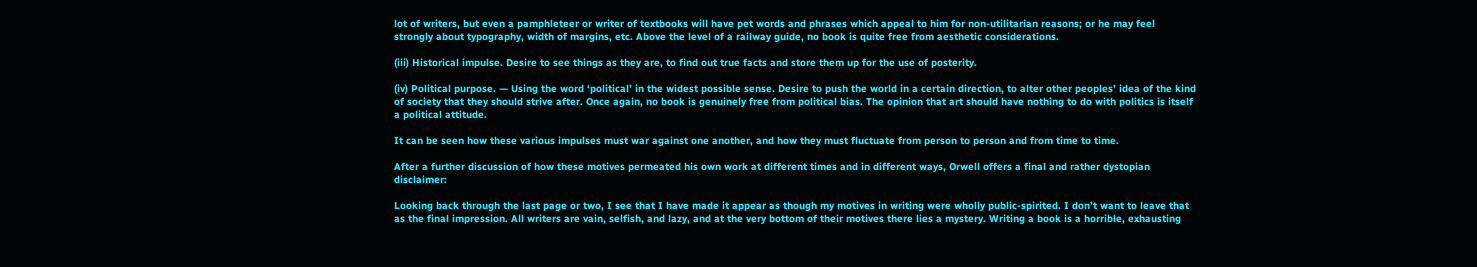lot of writers, but even a pamphleteer or writer of textbooks will have pet words and phrases which appeal to him for non-utilitarian reasons; or he may feel strongly about typography, width of margins, etc. Above the level of a railway guide, no book is quite free from aesthetic considerations.

(iii) Historical impulse. Desire to see things as they are, to find out true facts and store them up for the use of posterity.

(iv) Political purpose. — Using the word ‘political’ in the widest possible sense. Desire to push the world in a certain direction, to alter other peoples’ idea of the kind of society that they should strive after. Once again, no book is genuinely free from political bias. The opinion that art should have nothing to do with politics is itself a political attitude.

It can be seen how these various impulses must war against one another, and how they must fluctuate from person to person and from time to time.

After a further discussion of how these motives permeated his own work at different times and in different ways, Orwell offers a final and rather dystopian disclaimer:

Looking back through the last page or two, I see that I have made it appear as though my motives in writing were wholly public-spirited. I don’t want to leave that as the final impression. All writers are vain, selfish, and lazy, and at the very bottom of their motives there lies a mystery. Writing a book is a horrible, exhausting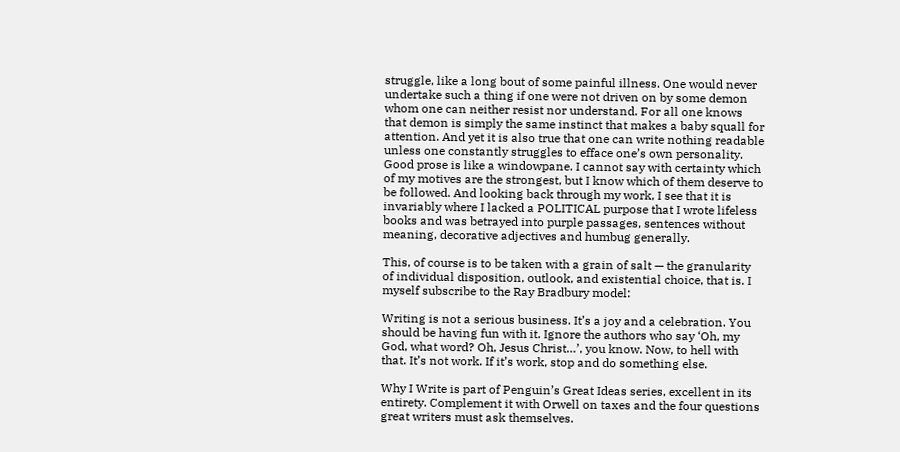struggle, like a long bout of some painful illness. One would never undertake such a thing if one were not driven on by some demon whom one can neither resist nor understand. For all one knows that demon is simply the same instinct that makes a baby squall for attention. And yet it is also true that one can write nothing readable unless one constantly struggles to efface one’s own personality. Good prose is like a windowpane. I cannot say with certainty which of my motives are the strongest, but I know which of them deserve to be followed. And looking back through my work, I see that it is invariably where I lacked a POLITICAL purpose that I wrote lifeless books and was betrayed into purple passages, sentences without meaning, decorative adjectives and humbug generally.

This, of course is to be taken with a grain of salt — the granularity of individual disposition, outlook, and existential choice, that is. I myself subscribe to the Ray Bradbury model:

Writing is not a serious business. It’s a joy and a celebration. You should be having fun with it. Ignore the authors who say ‘Oh, my God, what word? Oh, Jesus Christ…’, you know. Now, to hell with that. It’s not work. If it’s work, stop and do something else.

Why I Write is part of Penguin’s Great Ideas series, excellent in its entirety. Complement it with Orwell on taxes and the four questions great writers must ask themselves.